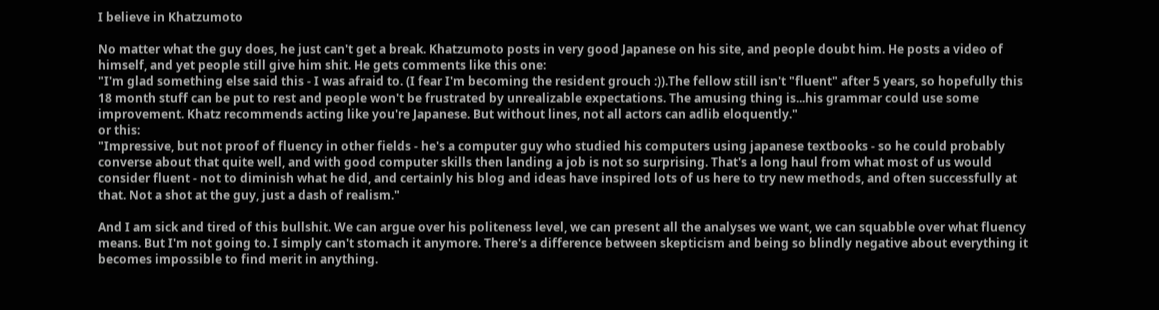I believe in Khatzumoto

No matter what the guy does, he just can't get a break. Khatzumoto posts in very good Japanese on his site, and people doubt him. He posts a video of himself, and yet people still give him shit. He gets comments like this one:
"I'm glad something else said this - I was afraid to. (I fear I'm becoming the resident grouch :)).The fellow still isn't "fluent" after 5 years, so hopefully this 18 month stuff can be put to rest and people won't be frustrated by unrealizable expectations. The amusing thing is...his grammar could use some improvement. Khatz recommends acting like you're Japanese. But without lines, not all actors can adlib eloquently."
or this:
"Impressive, but not proof of fluency in other fields - he's a computer guy who studied his computers using japanese textbooks - so he could probably converse about that quite well, and with good computer skills then landing a job is not so surprising. That's a long haul from what most of us would consider fluent - not to diminish what he did, and certainly his blog and ideas have inspired lots of us here to try new methods, and often successfully at that. Not a shot at the guy, just a dash of realism."

And I am sick and tired of this bullshit. We can argue over his politeness level, we can present all the analyses we want, we can squabble over what fluency means. But I'm not going to. I simply can't stomach it anymore. There's a difference between skepticism and being so blindly negative about everything it becomes impossible to find merit in anything.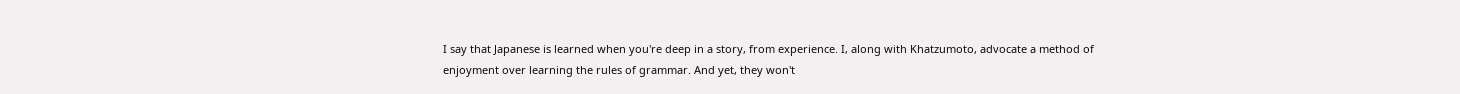I say that Japanese is learned when you're deep in a story, from experience. I, along with Khatzumoto, advocate a method of enjoyment over learning the rules of grammar. And yet, they won't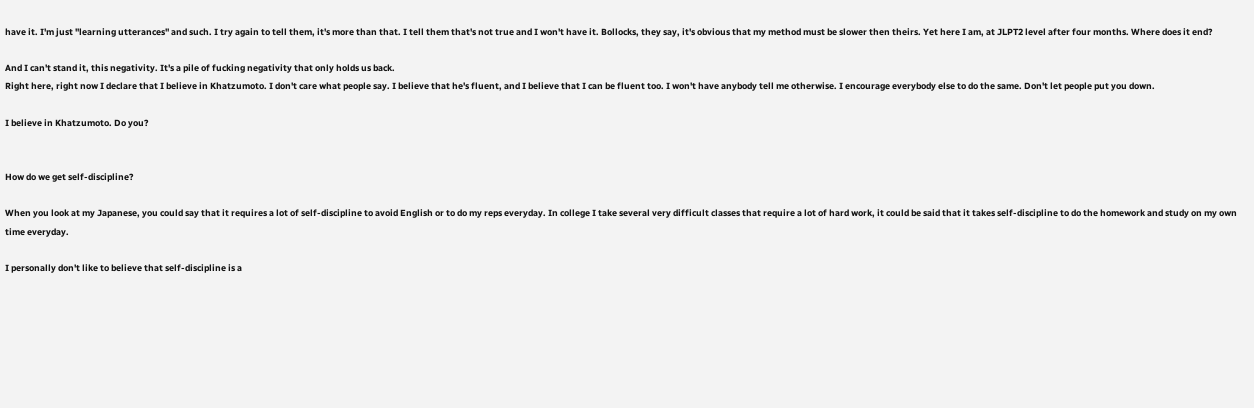have it. I'm just "learning utterances" and such. I try again to tell them, it's more than that. I tell them that's not true and I won't have it. Bollocks, they say, it's obvious that my method must be slower then theirs. Yet here I am, at JLPT2 level after four months. Where does it end?

And I can't stand it, this negativity. It's a pile of fucking negativity that only holds us back.
Right here, right now I declare that I believe in Khatzumoto. I don't care what people say. I believe that he's fluent, and I believe that I can be fluent too. I won't have anybody tell me otherwise. I encourage everybody else to do the same. Don't let people put you down.

I believe in Khatzumoto. Do you?


How do we get self-discipline?

When you look at my Japanese, you could say that it requires a lot of self-discipline to avoid English or to do my reps everyday. In college I take several very difficult classes that require a lot of hard work, it could be said that it takes self-discipline to do the homework and study on my own time everyday.

I personally don't like to believe that self-discipline is a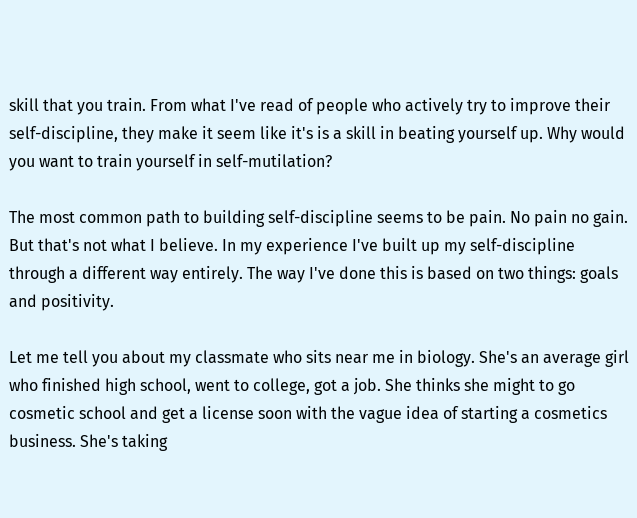skill that you train. From what I've read of people who actively try to improve their self-discipline, they make it seem like it's is a skill in beating yourself up. Why would you want to train yourself in self-mutilation?

The most common path to building self-discipline seems to be pain. No pain no gain. But that's not what I believe. In my experience I've built up my self-discipline through a different way entirely. The way I've done this is based on two things: goals and positivity.

Let me tell you about my classmate who sits near me in biology. She's an average girl who finished high school, went to college, got a job. She thinks she might to go cosmetic school and get a license soon with the vague idea of starting a cosmetics business. She's taking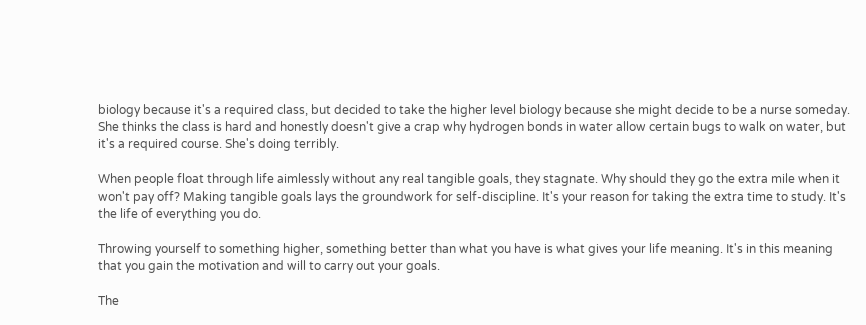biology because it's a required class, but decided to take the higher level biology because she might decide to be a nurse someday. She thinks the class is hard and honestly doesn't give a crap why hydrogen bonds in water allow certain bugs to walk on water, but it's a required course. She's doing terribly.

When people float through life aimlessly without any real tangible goals, they stagnate. Why should they go the extra mile when it won't pay off? Making tangible goals lays the groundwork for self-discipline. It's your reason for taking the extra time to study. It's the life of everything you do.

Throwing yourself to something higher, something better than what you have is what gives your life meaning. It's in this meaning that you gain the motivation and will to carry out your goals.

The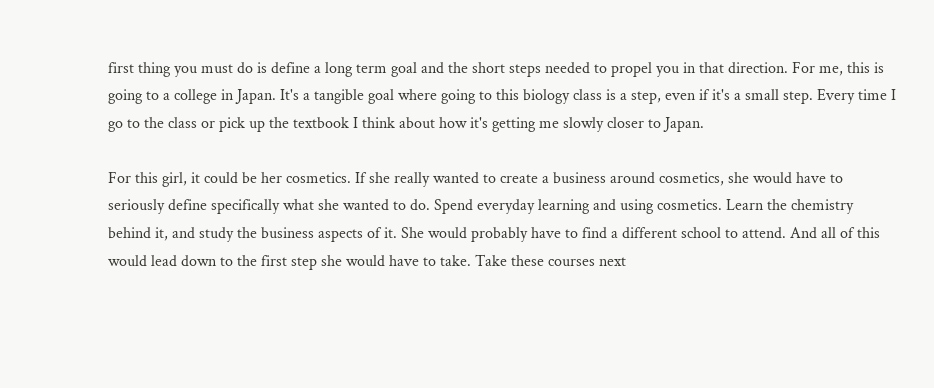first thing you must do is define a long term goal and the short steps needed to propel you in that direction. For me, this is going to a college in Japan. It's a tangible goal where going to this biology class is a step, even if it's a small step. Every time I go to the class or pick up the textbook I think about how it's getting me slowly closer to Japan.

For this girl, it could be her cosmetics. If she really wanted to create a business around cosmetics, she would have to seriously define specifically what she wanted to do. Spend everyday learning and using cosmetics. Learn the chemistry behind it, and study the business aspects of it. She would probably have to find a different school to attend. And all of this would lead down to the first step she would have to take. Take these courses next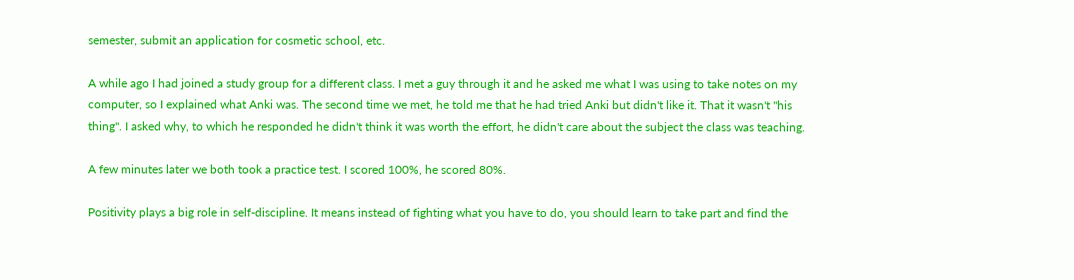semester, submit an application for cosmetic school, etc.

A while ago I had joined a study group for a different class. I met a guy through it and he asked me what I was using to take notes on my computer, so I explained what Anki was. The second time we met, he told me that he had tried Anki but didn't like it. That it wasn't "his thing". I asked why, to which he responded he didn't think it was worth the effort, he didn't care about the subject the class was teaching.

A few minutes later we both took a practice test. I scored 100%, he scored 80%.

Positivity plays a big role in self-discipline. It means instead of fighting what you have to do, you should learn to take part and find the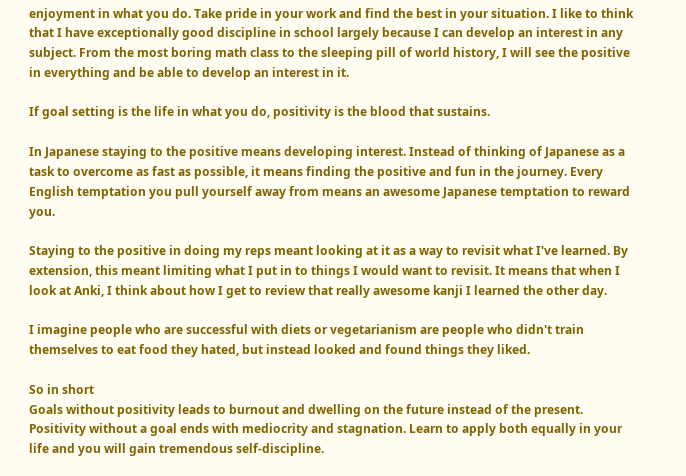enjoyment in what you do. Take pride in your work and find the best in your situation. I like to think that I have exceptionally good discipline in school largely because I can develop an interest in any subject. From the most boring math class to the sleeping pill of world history, I will see the positive in everything and be able to develop an interest in it.

If goal setting is the life in what you do, positivity is the blood that sustains.

In Japanese staying to the positive means developing interest. Instead of thinking of Japanese as a task to overcome as fast as possible, it means finding the positive and fun in the journey. Every English temptation you pull yourself away from means an awesome Japanese temptation to reward you.

Staying to the positive in doing my reps meant looking at it as a way to revisit what I've learned. By extension, this meant limiting what I put in to things I would want to revisit. It means that when I look at Anki, I think about how I get to review that really awesome kanji I learned the other day.

I imagine people who are successful with diets or vegetarianism are people who didn't train themselves to eat food they hated, but instead looked and found things they liked.

So in short
Goals without positivity leads to burnout and dwelling on the future instead of the present. Positivity without a goal ends with mediocrity and stagnation. Learn to apply both equally in your life and you will gain tremendous self-discipline.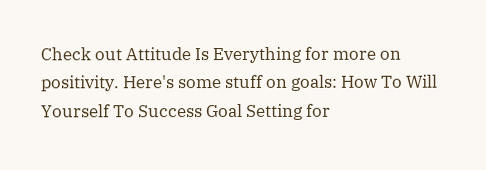Check out Attitude Is Everything for more on positivity. Here's some stuff on goals: How To Will Yourself To Success Goal Setting for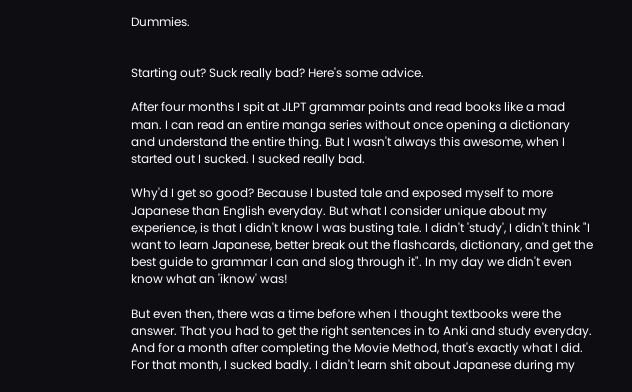Dummies.


Starting out? Suck really bad? Here's some advice.

After four months I spit at JLPT grammar points and read books like a mad man. I can read an entire manga series without once opening a dictionary and understand the entire thing. But I wasn't always this awesome, when I started out I sucked. I sucked really bad.

Why'd I get so good? Because I busted tale and exposed myself to more Japanese than English everyday. But what I consider unique about my experience, is that I didn't know I was busting tale. I didn't 'study', I didn't think "I want to learn Japanese, better break out the flashcards, dictionary, and get the best guide to grammar I can and slog through it". In my day we didn't even know what an 'iknow' was!

But even then, there was a time before when I thought textbooks were the answer. That you had to get the right sentences in to Anki and study everyday. And for a month after completing the Movie Method, that's exactly what I did. For that month, I sucked badly. I didn't learn shit about Japanese during my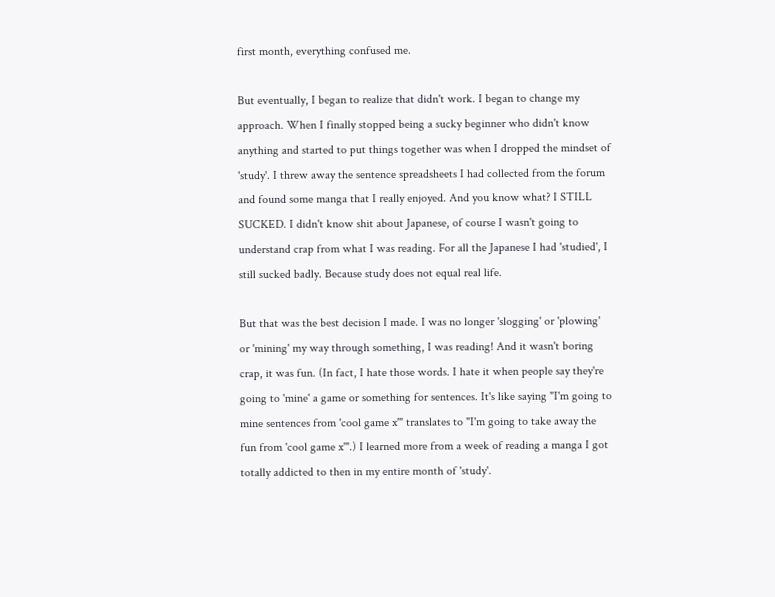first month, everything confused me.

But eventually, I began to realize that didn't work. I began to change my approach. When I finally stopped being a sucky beginner who didn't know anything and started to put things together was when I dropped the mindset of 'study'. I threw away the sentence spreadsheets I had collected from the forum and found some manga that I really enjoyed. And you know what? I STILL SUCKED. I didn't know shit about Japanese, of course I wasn't going to understand crap from what I was reading. For all the Japanese I had 'studied', I still sucked badly. Because study does not equal real life.

But that was the best decision I made. I was no longer 'slogging' or 'plowing' or 'mining' my way through something, I was reading! And it wasn't boring crap, it was fun. (In fact, I hate those words. I hate it when people say they're going to 'mine' a game or something for sentences. It's like saying "I'm going to mine sentences from 'cool game x'" translates to "I'm going to take away the fun from 'cool game x'".) I learned more from a week of reading a manga I got totally addicted to then in my entire month of 'study'.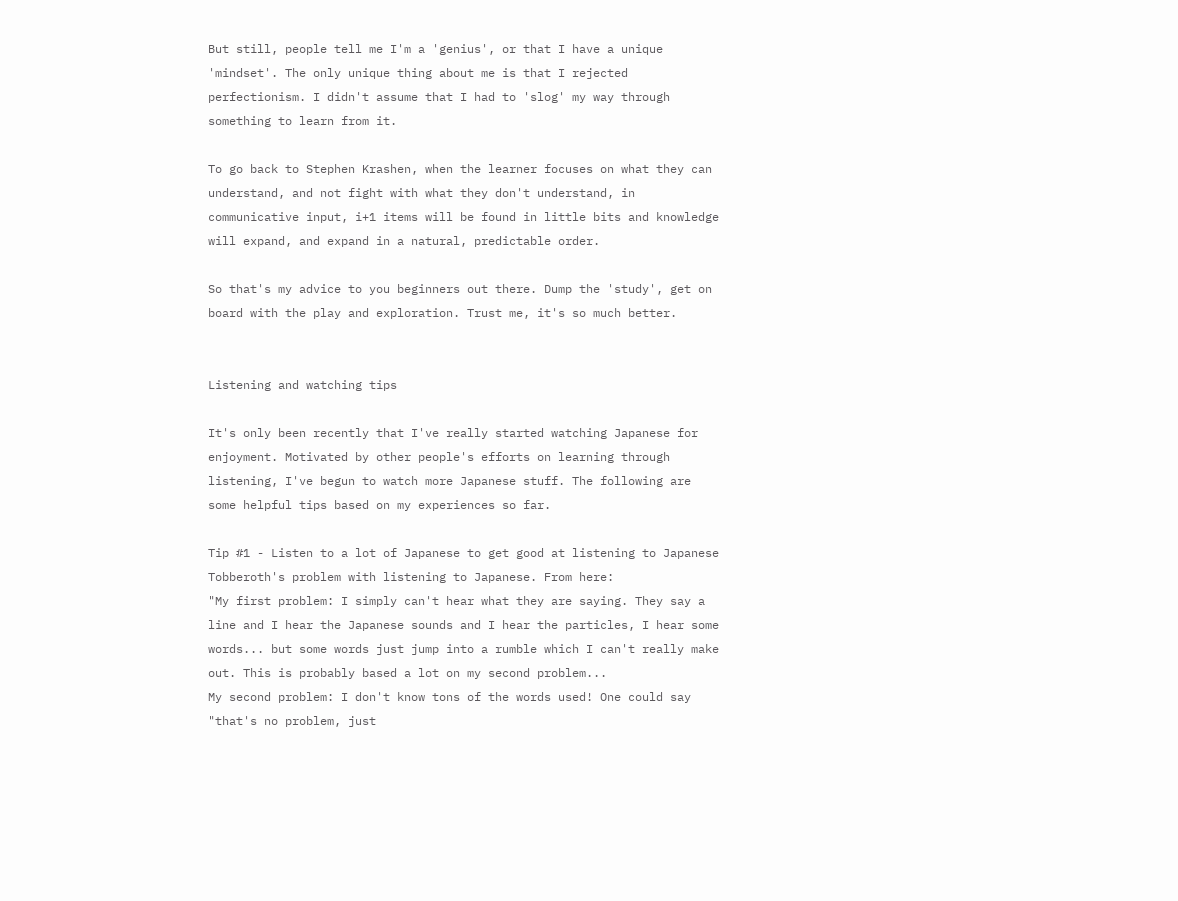But still, people tell me I'm a 'genius', or that I have a unique 'mindset'. The only unique thing about me is that I rejected perfectionism. I didn't assume that I had to 'slog' my way through something to learn from it.

To go back to Stephen Krashen, when the learner focuses on what they can understand, and not fight with what they don't understand, in communicative input, i+1 items will be found in little bits and knowledge will expand, and expand in a natural, predictable order.

So that's my advice to you beginners out there. Dump the 'study', get on board with the play and exploration. Trust me, it's so much better.


Listening and watching tips

It's only been recently that I've really started watching Japanese for enjoyment. Motivated by other people's efforts on learning through listening, I've begun to watch more Japanese stuff. The following are some helpful tips based on my experiences so far.

Tip #1 - Listen to a lot of Japanese to get good at listening to Japanese
Tobberoth's problem with listening to Japanese. From here:
"My first problem: I simply can't hear what they are saying. They say a line and I hear the Japanese sounds and I hear the particles, I hear some words... but some words just jump into a rumble which I can't really make out. This is probably based a lot on my second problem...
My second problem: I don't know tons of the words used! One could say "that's no problem, just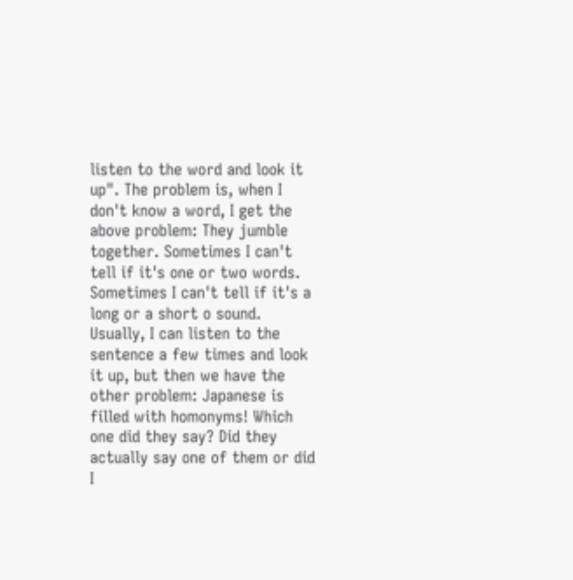listen to the word and look it up". The problem is, when I don't know a word, I get the above problem: They jumble together. Sometimes I can't tell if it's one or two words. Sometimes I can't tell if it's a long or a short o sound. Usually, I can listen to the sentence a few times and look it up, but then we have the other problem: Japanese is filled with homonyms! Which one did they say? Did they actually say one of them or did I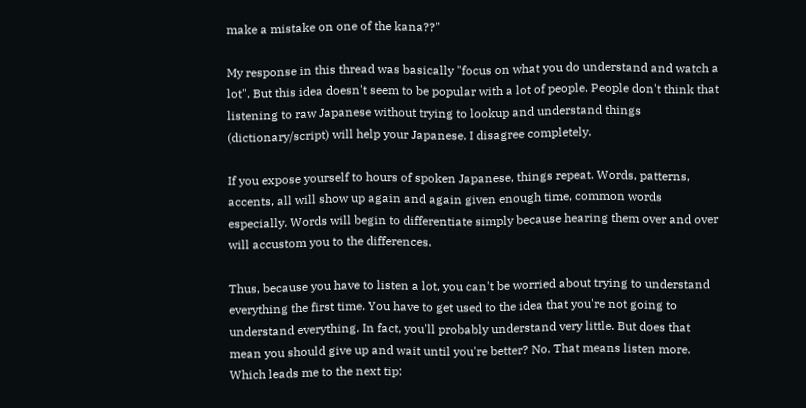make a mistake on one of the kana??"

My response in this thread was basically "focus on what you do understand and watch a lot". But this idea doesn't seem to be popular with a lot of people. People don't think that listening to raw Japanese without trying to lookup and understand things (dictionary/script) will help your Japanese. I disagree completely.

If you expose yourself to hours of spoken Japanese, things repeat. Words, patterns, accents, all will show up again and again given enough time, common words especially. Words will begin to differentiate simply because hearing them over and over will accustom you to the differences.

Thus, because you have to listen a lot, you can't be worried about trying to understand everything the first time. You have to get used to the idea that you're not going to understand everything. In fact, you'll probably understand very little. But does that mean you should give up and wait until you're better? No. That means listen more. Which leads me to the next tip: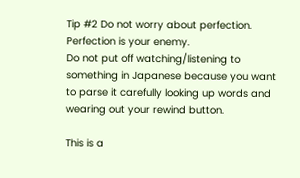Tip #2 Do not worry about perfection. Perfection is your enemy.
Do not put off watching/listening to something in Japanese because you want to parse it carefully looking up words and wearing out your rewind button.

This is a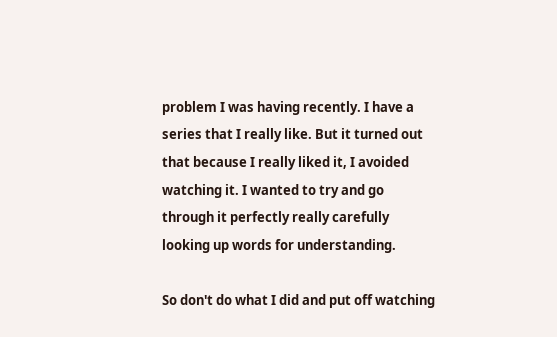problem I was having recently. I have a series that I really like. But it turned out that because I really liked it, I avoided watching it. I wanted to try and go through it perfectly really carefully looking up words for understanding.

So don't do what I did and put off watching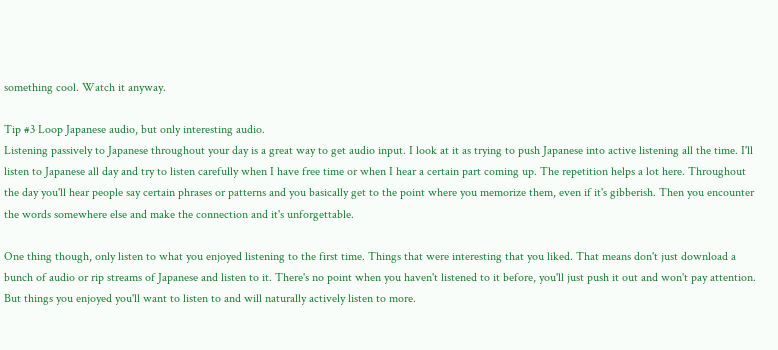something cool. Watch it anyway.

Tip #3 Loop Japanese audio, but only interesting audio.
Listening passively to Japanese throughout your day is a great way to get audio input. I look at it as trying to push Japanese into active listening all the time. I'll listen to Japanese all day and try to listen carefully when I have free time or when I hear a certain part coming up. The repetition helps a lot here. Throughout the day you'll hear people say certain phrases or patterns and you basically get to the point where you memorize them, even if it's gibberish. Then you encounter the words somewhere else and make the connection and it's unforgettable.

One thing though, only listen to what you enjoyed listening to the first time. Things that were interesting that you liked. That means don't just download a bunch of audio or rip streams of Japanese and listen to it. There's no point when you haven't listened to it before, you'll just push it out and won't pay attention. But things you enjoyed you'll want to listen to and will naturally actively listen to more.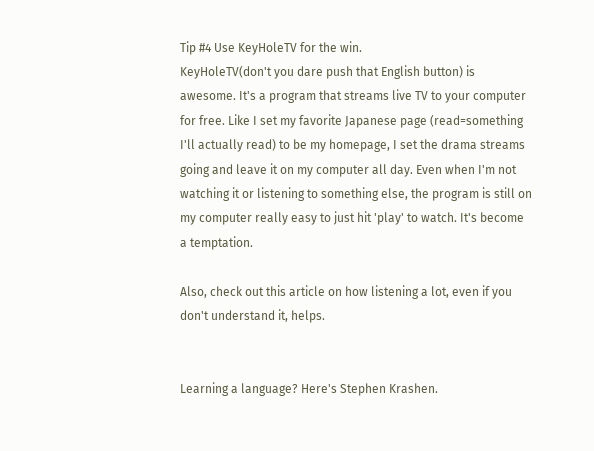Tip #4 Use KeyHoleTV for the win.
KeyHoleTV(don't you dare push that English button) is awesome. It's a program that streams live TV to your computer for free. Like I set my favorite Japanese page (read=something I'll actually read) to be my homepage, I set the drama streams going and leave it on my computer all day. Even when I'm not watching it or listening to something else, the program is still on my computer really easy to just hit 'play' to watch. It's become a temptation.

Also, check out this article on how listening a lot, even if you don't understand it, helps.


Learning a language? Here's Stephen Krashen.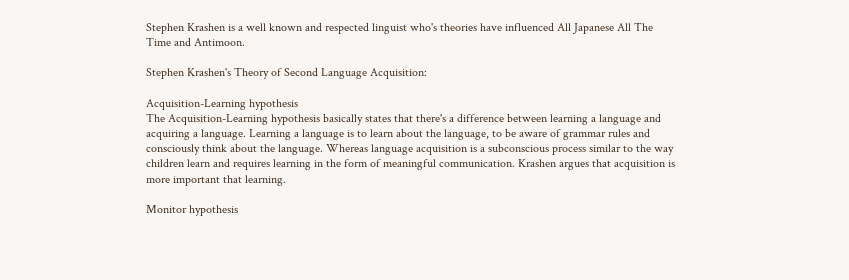Stephen Krashen is a well known and respected linguist who's theories have influenced All Japanese All The Time and Antimoon.

Stephen Krashen's Theory of Second Language Acquisition:

Acquisition-Learning hypothesis
The Acquisition-Learning hypothesis basically states that there's a difference between learning a language and acquiring a language. Learning a language is to learn about the language, to be aware of grammar rules and consciously think about the language. Whereas language acquisition is a subconscious process similar to the way children learn and requires learning in the form of meaningful communication. Krashen argues that acquisition is more important that learning.

Monitor hypothesis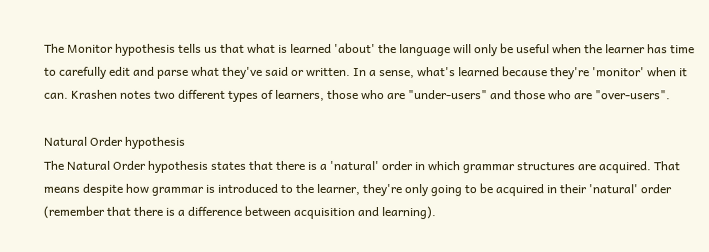The Monitor hypothesis tells us that what is learned 'about' the language will only be useful when the learner has time to carefully edit and parse what they've said or written. In a sense, what's learned because they're 'monitor' when it can. Krashen notes two different types of learners, those who are "under-users" and those who are "over-users".

Natural Order hypothesis
The Natural Order hypothesis states that there is a 'natural' order in which grammar structures are acquired. That means despite how grammar is introduced to the learner, they're only going to be acquired in their 'natural' order (remember that there is a difference between acquisition and learning).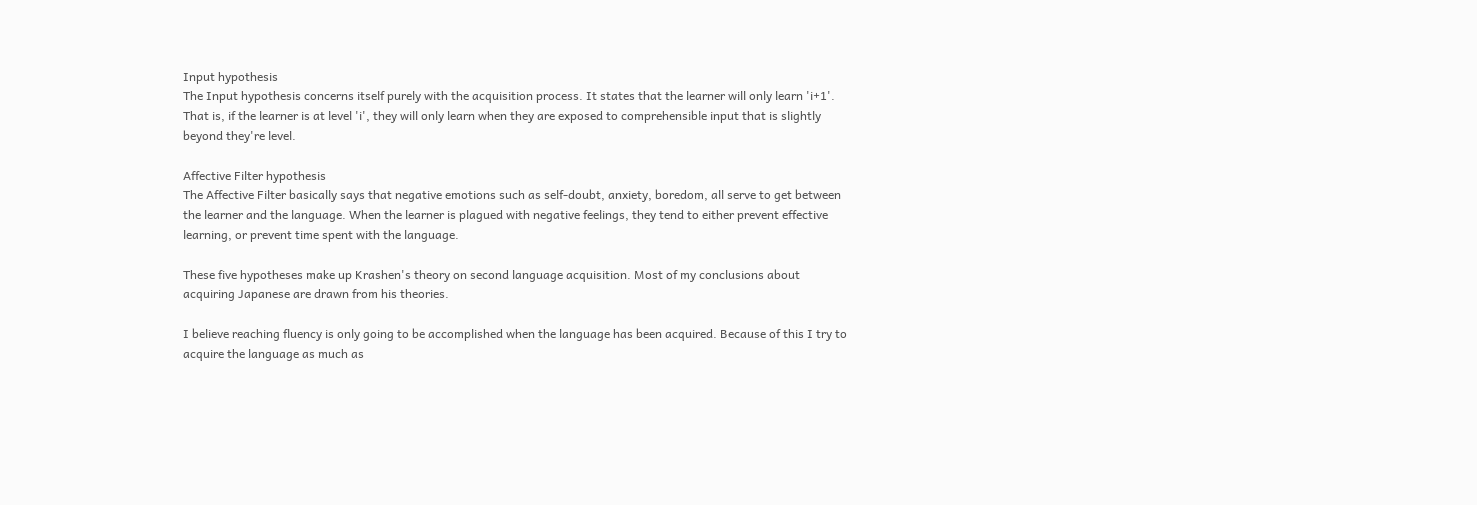Input hypothesis
The Input hypothesis concerns itself purely with the acquisition process. It states that the learner will only learn 'i+1'. That is, if the learner is at level 'i', they will only learn when they are exposed to comprehensible input that is slightly beyond they're level.

Affective Filter hypothesis
The Affective Filter basically says that negative emotions such as self-doubt, anxiety, boredom, all serve to get between the learner and the language. When the learner is plagued with negative feelings, they tend to either prevent effective learning, or prevent time spent with the language.

These five hypotheses make up Krashen's theory on second language acquisition. Most of my conclusions about acquiring Japanese are drawn from his theories.

I believe reaching fluency is only going to be accomplished when the language has been acquired. Because of this I try to acquire the language as much as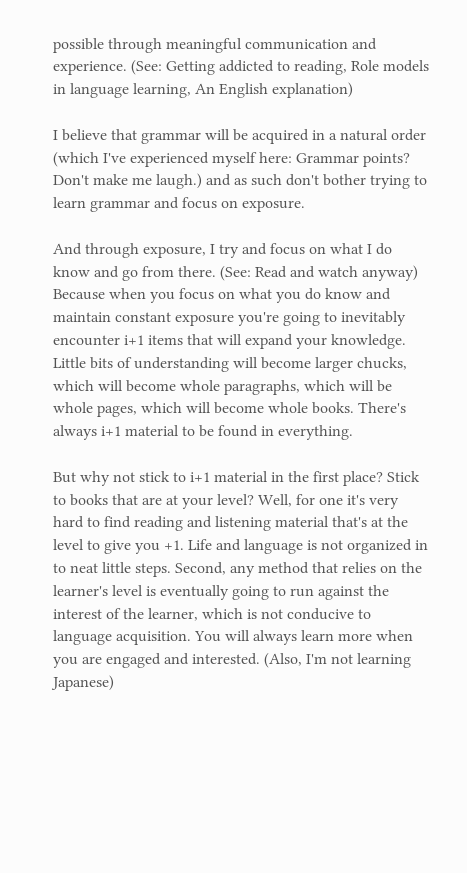possible through meaningful communication and experience. (See: Getting addicted to reading, Role models in language learning, An English explanation)

I believe that grammar will be acquired in a natural order (which I've experienced myself here: Grammar points? Don't make me laugh.) and as such don't bother trying to learn grammar and focus on exposure.

And through exposure, I try and focus on what I do know and go from there. (See: Read and watch anyway) Because when you focus on what you do know and maintain constant exposure you're going to inevitably encounter i+1 items that will expand your knowledge. Little bits of understanding will become larger chucks, which will become whole paragraphs, which will be whole pages, which will become whole books. There's always i+1 material to be found in everything.

But why not stick to i+1 material in the first place? Stick to books that are at your level? Well, for one it's very hard to find reading and listening material that's at the level to give you +1. Life and language is not organized in to neat little steps. Second, any method that relies on the learner's level is eventually going to run against the interest of the learner, which is not conducive to language acquisition. You will always learn more when you are engaged and interested. (Also, I'm not learning Japanese)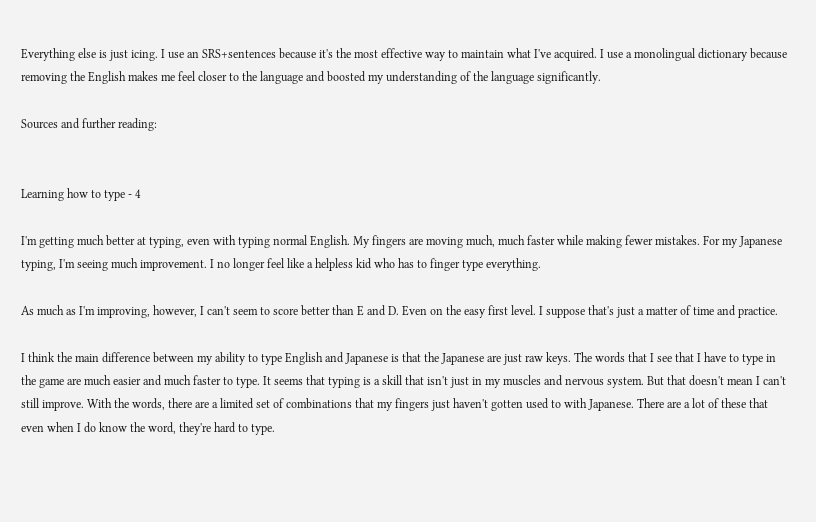Everything else is just icing. I use an SRS+sentences because it's the most effective way to maintain what I've acquired. I use a monolingual dictionary because removing the English makes me feel closer to the language and boosted my understanding of the language significantly.

Sources and further reading:


Learning how to type - 4

I'm getting much better at typing, even with typing normal English. My fingers are moving much, much faster while making fewer mistakes. For my Japanese typing, I'm seeing much improvement. I no longer feel like a helpless kid who has to finger type everything.

As much as I'm improving, however, I can't seem to score better than E and D. Even on the easy first level. I suppose that's just a matter of time and practice.

I think the main difference between my ability to type English and Japanese is that the Japanese are just raw keys. The words that I see that I have to type in the game are much easier and much faster to type. It seems that typing is a skill that isn't just in my muscles and nervous system. But that doesn't mean I can't still improve. With the words, there are a limited set of combinations that my fingers just haven't gotten used to with Japanese. There are a lot of these that even when I do know the word, they're hard to type.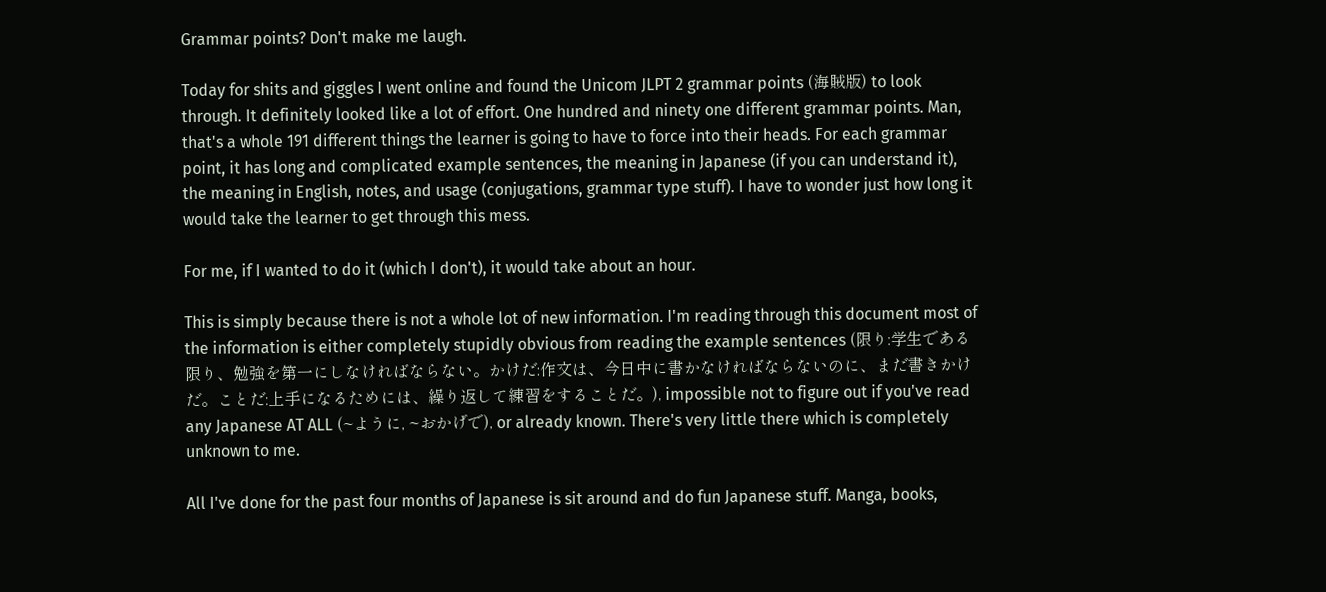Grammar points? Don't make me laugh.

Today for shits and giggles I went online and found the Unicom JLPT 2 grammar points (海賊版) to look through. It definitely looked like a lot of effort. One hundred and ninety one different grammar points. Man, that's a whole 191 different things the learner is going to have to force into their heads. For each grammar point, it has long and complicated example sentences, the meaning in Japanese (if you can understand it), the meaning in English, notes, and usage (conjugations, grammar type stuff). I have to wonder just how long it would take the learner to get through this mess.

For me, if I wanted to do it (which I don't), it would take about an hour.

This is simply because there is not a whole lot of new information. I'm reading through this document most of the information is either completely stupidly obvious from reading the example sentences (限り:学生である限り、勉強を第一にしなければならない。かけだ:作文は、今日中に書かなければならないのに、まだ書きかけだ。ことだ:上手になるためには、繰り返して練習をすることだ。), impossible not to figure out if you've read any Japanese AT ALL (~ように, ~おかげで), or already known. There's very little there which is completely unknown to me.

All I've done for the past four months of Japanese is sit around and do fun Japanese stuff. Manga, books,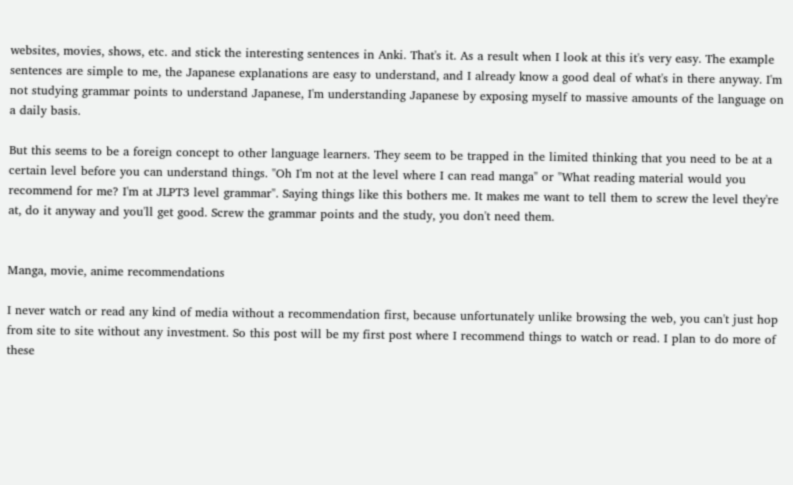websites, movies, shows, etc. and stick the interesting sentences in Anki. That's it. As a result when I look at this it's very easy. The example sentences are simple to me, the Japanese explanations are easy to understand, and I already know a good deal of what's in there anyway. I'm not studying grammar points to understand Japanese, I'm understanding Japanese by exposing myself to massive amounts of the language on a daily basis.

But this seems to be a foreign concept to other language learners. They seem to be trapped in the limited thinking that you need to be at a certain level before you can understand things. "Oh I'm not at the level where I can read manga" or "What reading material would you recommend for me? I'm at JLPT3 level grammar". Saying things like this bothers me. It makes me want to tell them to screw the level they're at, do it anyway and you'll get good. Screw the grammar points and the study, you don't need them.


Manga, movie, anime recommendations

I never watch or read any kind of media without a recommendation first, because unfortunately unlike browsing the web, you can't just hop from site to site without any investment. So this post will be my first post where I recommend things to watch or read. I plan to do more of these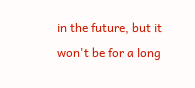in the future, but it won't be for a long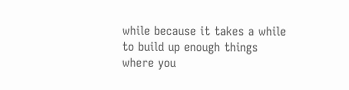while because it takes a while to build up enough things where you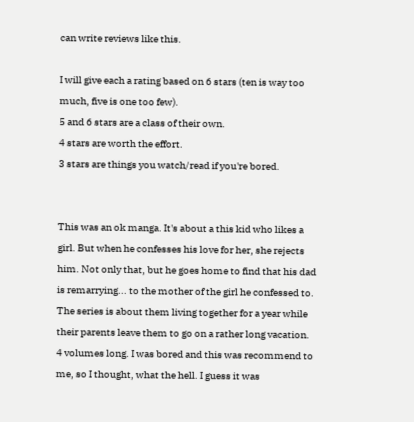can write reviews like this.

I will give each a rating based on 6 stars (ten is way too much, five is one too few).
5 and 6 stars are a class of their own.
4 stars are worth the effort.
3 stars are things you watch/read if you're bored.


This was an ok manga. It's about a this kid who likes a girl. But when he confesses his love for her, she rejects him. Not only that, but he goes home to find that his dad is remarrying... to the mother of the girl he confessed to. The series is about them living together for a year while their parents leave them to go on a rather long vacation. 4 volumes long. I was bored and this was recommend to me, so I thought, what the hell. I guess it was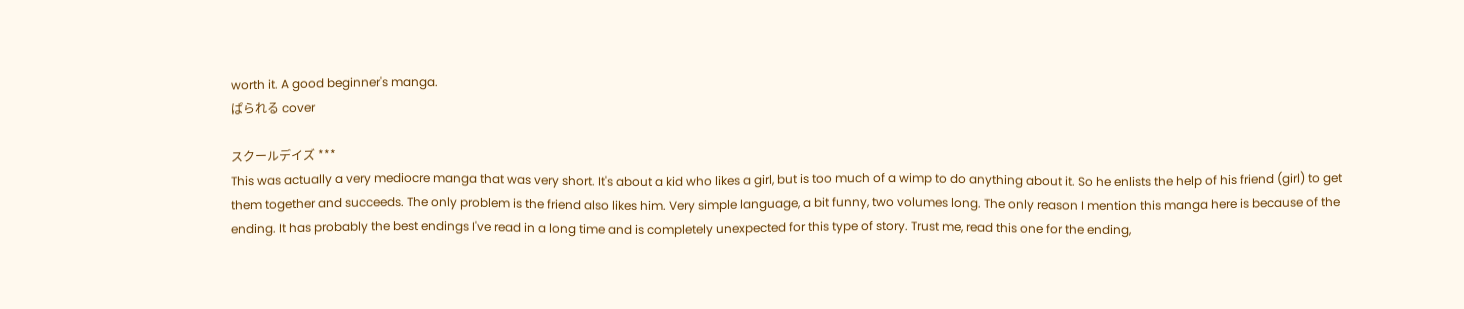worth it. A good beginner's manga.
ぱられる cover

スクールデイズ ***
This was actually a very mediocre manga that was very short. It's about a kid who likes a girl, but is too much of a wimp to do anything about it. So he enlists the help of his friend (girl) to get them together and succeeds. The only problem is the friend also likes him. Very simple language, a bit funny, two volumes long. The only reason I mention this manga here is because of the ending. It has probably the best endings I've read in a long time and is completely unexpected for this type of story. Trust me, read this one for the ending,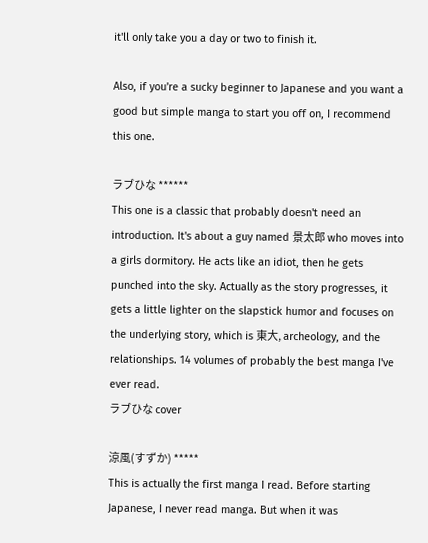it'll only take you a day or two to finish it.

Also, if you're a sucky beginner to Japanese and you want a good but simple manga to start you off on, I recommend this one.

ラブひな ******
This one is a classic that probably doesn't need an introduction. It's about a guy named 景太郎 who moves into a girls dormitory. He acts like an idiot, then he gets punched into the sky. Actually as the story progresses, it gets a little lighter on the slapstick humor and focuses on the underlying story, which is 東大, archeology, and the relationships. 14 volumes of probably the best manga I've ever read.
ラブひな cover

涼風(すずか) *****
This is actually the first manga I read. Before starting Japanese, I never read manga. But when it was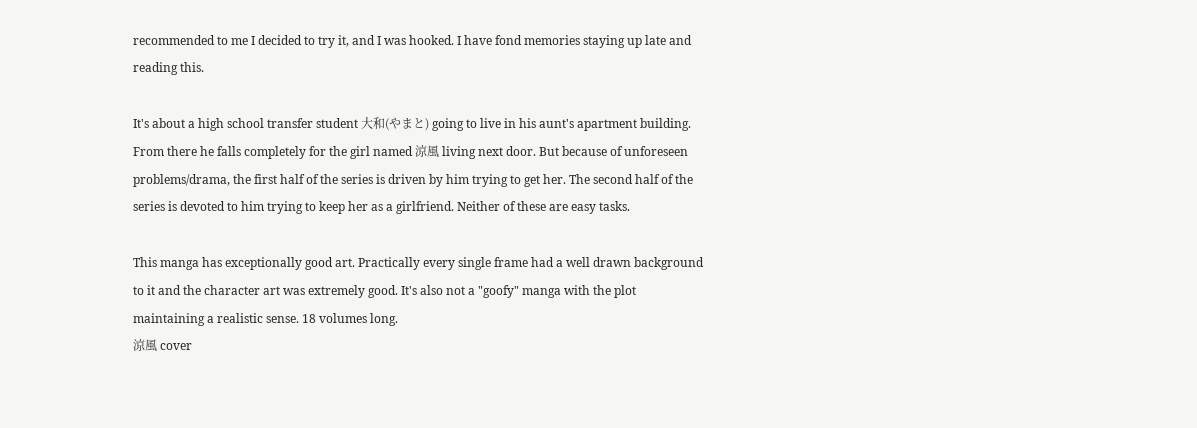recommended to me I decided to try it, and I was hooked. I have fond memories staying up late and reading this.

It's about a high school transfer student 大和(やまと) going to live in his aunt's apartment building. From there he falls completely for the girl named 涼風 living next door. But because of unforeseen problems/drama, the first half of the series is driven by him trying to get her. The second half of the series is devoted to him trying to keep her as a girlfriend. Neither of these are easy tasks.

This manga has exceptionally good art. Practically every single frame had a well drawn background to it and the character art was extremely good. It's also not a "goofy" manga with the plot maintaining a realistic sense. 18 volumes long.
涼風 cover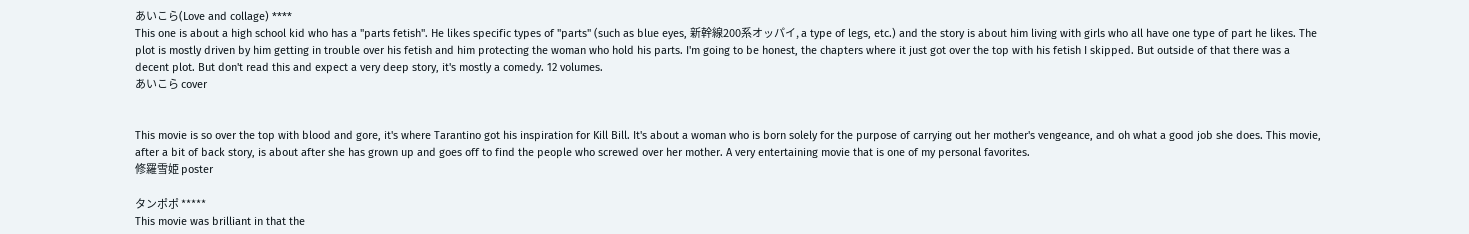あいこら(Love and collage) ****
This one is about a high school kid who has a "parts fetish". He likes specific types of "parts" (such as blue eyes, 新幹線200系オッパイ, a type of legs, etc.) and the story is about him living with girls who all have one type of part he likes. The plot is mostly driven by him getting in trouble over his fetish and him protecting the woman who hold his parts. I'm going to be honest, the chapters where it just got over the top with his fetish I skipped. But outside of that there was a decent plot. But don't read this and expect a very deep story, it's mostly a comedy. 12 volumes.
あいこら cover


This movie is so over the top with blood and gore, it's where Tarantino got his inspiration for Kill Bill. It's about a woman who is born solely for the purpose of carrying out her mother's vengeance, and oh what a good job she does. This movie, after a bit of back story, is about after she has grown up and goes off to find the people who screwed over her mother. A very entertaining movie that is one of my personal favorites.
修羅雪姫 poster

タンポポ *****
This movie was brilliant in that the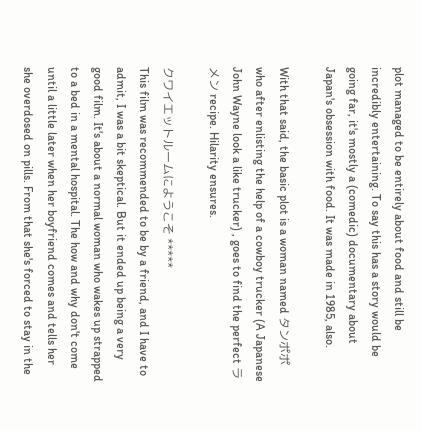plot managed to be entirely about food and still be incredibly entertaining. To say this has a story would be going far, it's mostly a (comedic) documentary about Japan's obsession with food. It was made in 1985, also.

With that said, the basic plot is a woman named タンポポ who after enlisting the help of a cowboy trucker (A Japanese John Wayne look a like trucker) , goes to find the perfect ラメン recipe. Hilarity ensures.

クワイエットルームにようこそ *****
This film was recommended to be by a friend, and I have to admit, I was a bit skeptical. But it ended up being a very good film. It's about a normal woman who wakes up strapped to a bed in a mental hospital. The how and why don't come until a little later when her boyfriend comes and tells her she overdosed on pills. From that she's forced to stay in the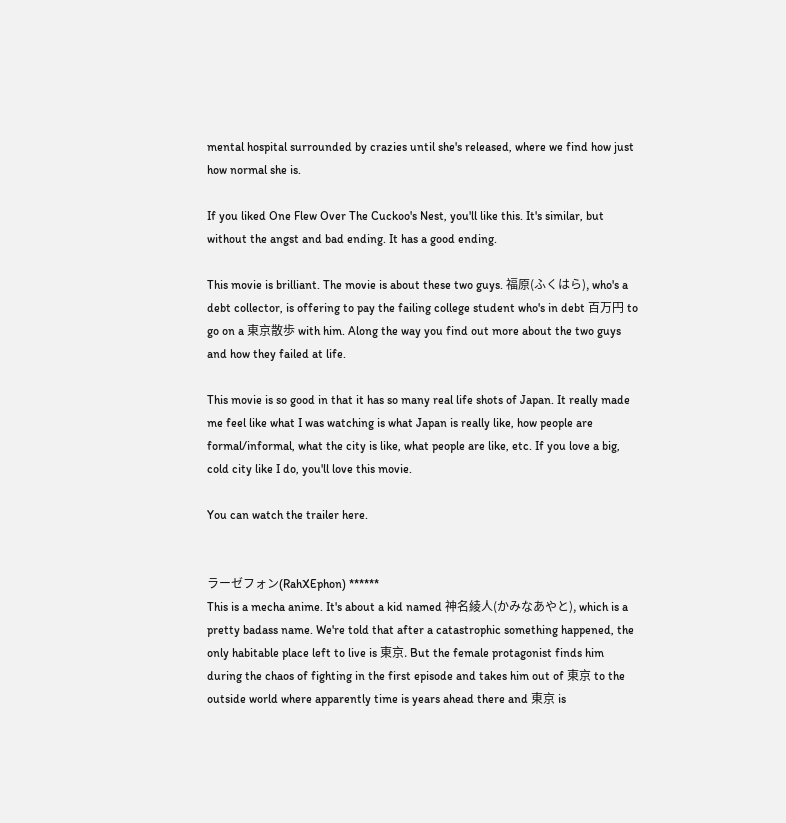mental hospital surrounded by crazies until she's released, where we find how just how normal she is.

If you liked One Flew Over The Cuckoo's Nest, you'll like this. It's similar, but without the angst and bad ending. It has a good ending.

This movie is brilliant. The movie is about these two guys. 福原(ふくはら), who's a debt collector, is offering to pay the failing college student who's in debt 百万円 to go on a 東京散歩 with him. Along the way you find out more about the two guys and how they failed at life.

This movie is so good in that it has so many real life shots of Japan. It really made me feel like what I was watching is what Japan is really like, how people are formal/informal, what the city is like, what people are like, etc. If you love a big, cold city like I do, you'll love this movie.

You can watch the trailer here.


ラーゼフォン(RahXEphon) ******
This is a mecha anime. It's about a kid named 神名綾人(かみなあやと), which is a pretty badass name. We're told that after a catastrophic something happened, the only habitable place left to live is 東京. But the female protagonist finds him during the chaos of fighting in the first episode and takes him out of 東京 to the outside world where apparently time is years ahead there and 東京 is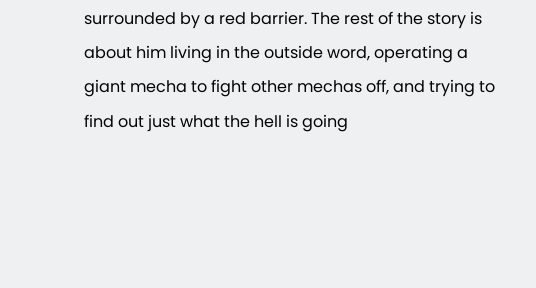surrounded by a red barrier. The rest of the story is about him living in the outside word, operating a giant mecha to fight other mechas off, and trying to find out just what the hell is going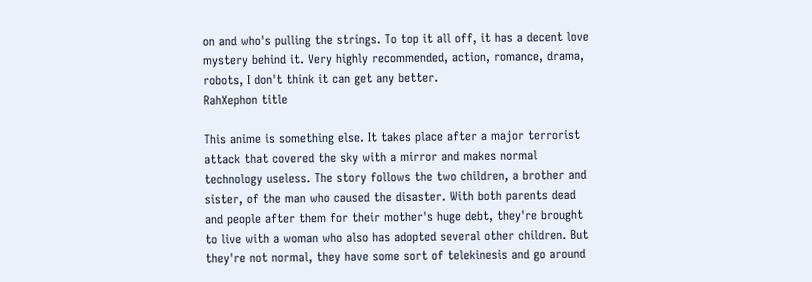on and who's pulling the strings. To top it all off, it has a decent love mystery behind it. Very highly recommended, action, romance, drama, robots, I don't think it can get any better.
RahXephon title

This anime is something else. It takes place after a major terrorist attack that covered the sky with a mirror and makes normal technology useless. The story follows the two children, a brother and sister, of the man who caused the disaster. With both parents dead and people after them for their mother's huge debt, they're brought to live with a woman who also has adopted several other children. But they're not normal, they have some sort of telekinesis and go around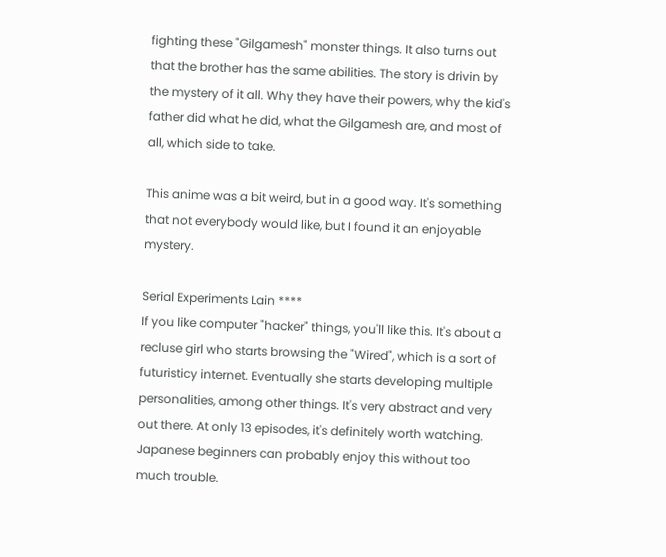fighting these "Gilgamesh" monster things. It also turns out that the brother has the same abilities. The story is drivin by the mystery of it all. Why they have their powers, why the kid's father did what he did, what the Gilgamesh are, and most of all, which side to take.

This anime was a bit weird, but in a good way. It's something that not everybody would like, but I found it an enjoyable mystery.

Serial Experiments Lain ****
If you like computer "hacker" things, you'll like this. It's about a recluse girl who starts browsing the "Wired", which is a sort of futuristicy internet. Eventually she starts developing multiple personalities, among other things. It's very abstract and very out there. At only 13 episodes, it's definitely worth watching. Japanese beginners can probably enjoy this without too much trouble.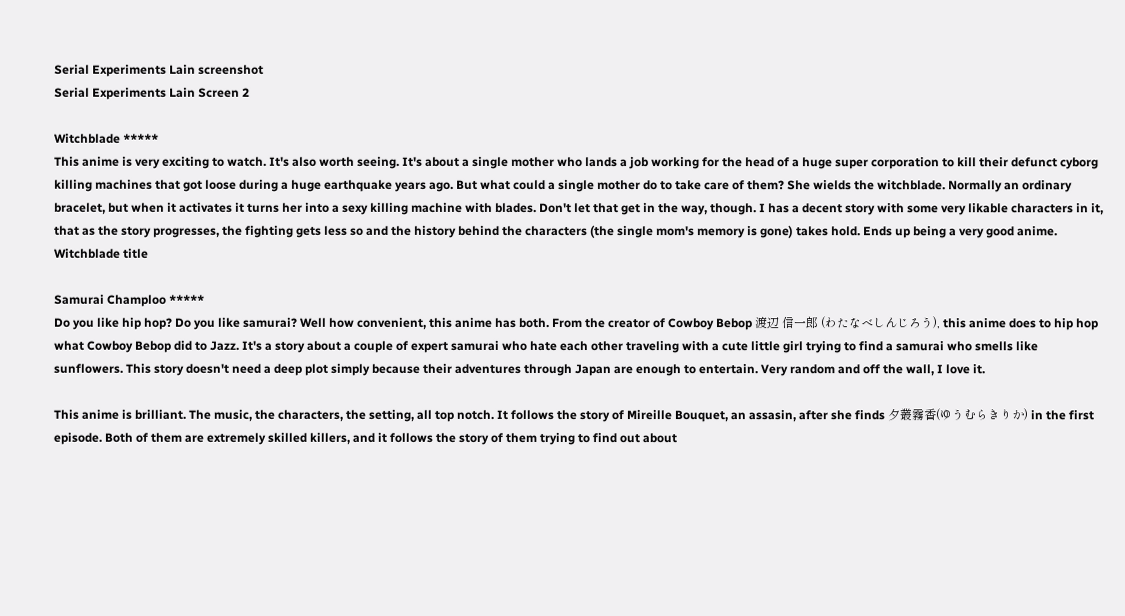Serial Experiments Lain screenshot
Serial Experiments Lain Screen 2

Witchblade *****
This anime is very exciting to watch. It's also worth seeing. It's about a single mother who lands a job working for the head of a huge super corporation to kill their defunct cyborg killing machines that got loose during a huge earthquake years ago. But what could a single mother do to take care of them? She wields the witchblade. Normally an ordinary bracelet, but when it activates it turns her into a sexy killing machine with blades. Don't let that get in the way, though. I has a decent story with some very likable characters in it, that as the story progresses, the fighting gets less so and the history behind the characters (the single mom's memory is gone) takes hold. Ends up being a very good anime.
Witchblade title

Samurai Champloo *****
Do you like hip hop? Do you like samurai? Well how convenient, this anime has both. From the creator of Cowboy Bebop 渡辺 信一郎 (わたなべしんじろう), this anime does to hip hop what Cowboy Bebop did to Jazz. It's a story about a couple of expert samurai who hate each other traveling with a cute little girl trying to find a samurai who smells like sunflowers. This story doesn't need a deep plot simply because their adventures through Japan are enough to entertain. Very random and off the wall, I love it.

This anime is brilliant. The music, the characters, the setting, all top notch. It follows the story of Mireille Bouquet, an assasin, after she finds 夕叢霧香(ゆうむらきりか) in the first episode. Both of them are extremely skilled killers, and it follows the story of them trying to find out about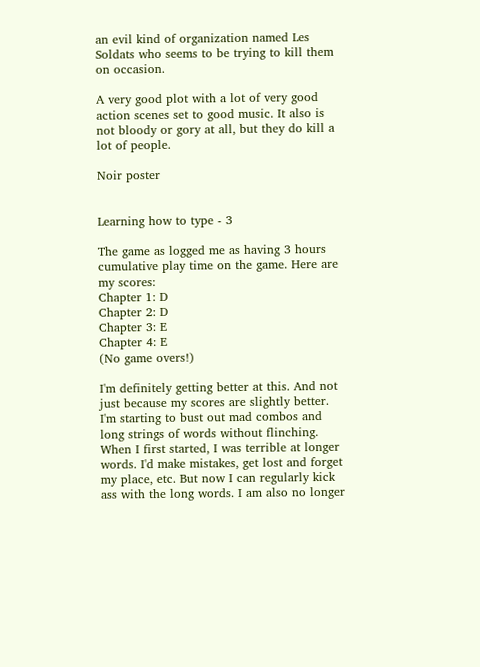an evil kind of organization named Les Soldats who seems to be trying to kill them on occasion.

A very good plot with a lot of very good action scenes set to good music. It also is not bloody or gory at all, but they do kill a lot of people.

Noir poster


Learning how to type - 3

The game as logged me as having 3 hours cumulative play time on the game. Here are my scores:
Chapter 1: D
Chapter 2: D
Chapter 3: E
Chapter 4: E
(No game overs!)

I'm definitely getting better at this. And not just because my scores are slightly better. I'm starting to bust out mad combos and long strings of words without flinching. When I first started, I was terrible at longer words. I'd make mistakes, get lost and forget my place, etc. But now I can regularly kick ass with the long words. I am also no longer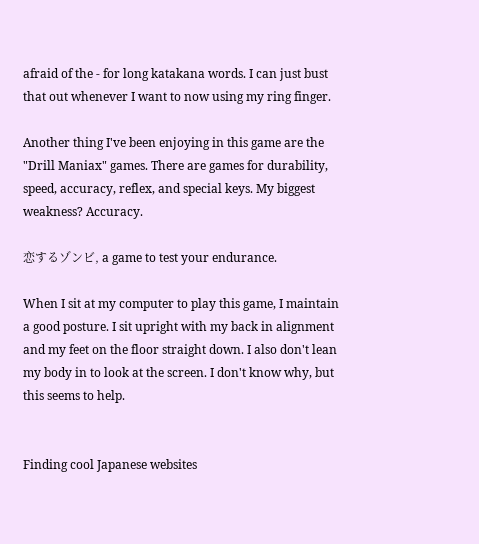afraid of the - for long katakana words. I can just bust that out whenever I want to now using my ring finger.

Another thing I've been enjoying in this game are the "Drill Maniax" games. There are games for durability, speed, accuracy, reflex, and special keys. My biggest weakness? Accuracy.

恋するゾンビ, a game to test your endurance.

When I sit at my computer to play this game, I maintain a good posture. I sit upright with my back in alignment and my feet on the floor straight down. I also don't lean my body in to look at the screen. I don't know why, but this seems to help.


Finding cool Japanese websites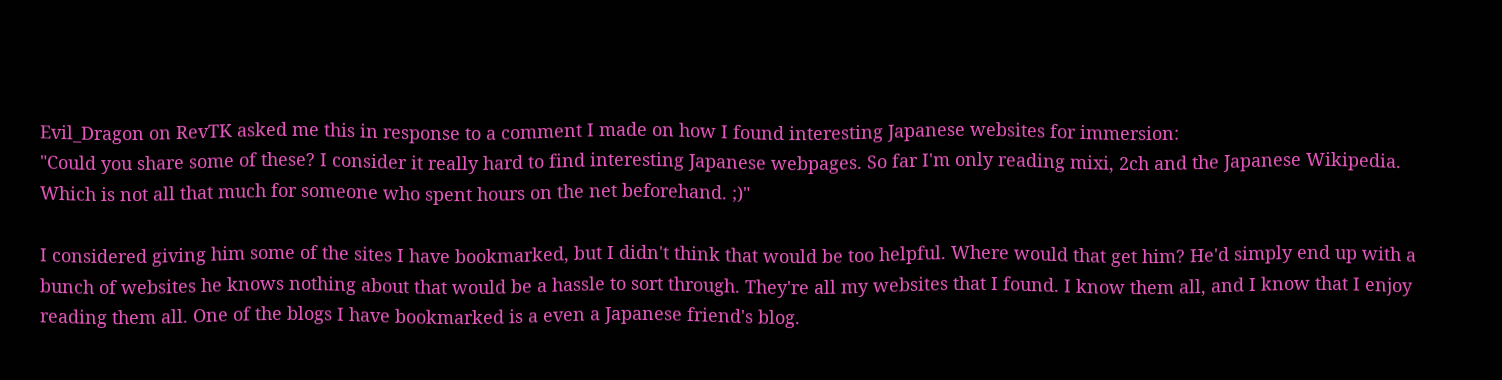Evil_Dragon on RevTK asked me this in response to a comment I made on how I found interesting Japanese websites for immersion:
"Could you share some of these? I consider it really hard to find interesting Japanese webpages. So far I'm only reading mixi, 2ch and the Japanese Wikipedia. Which is not all that much for someone who spent hours on the net beforehand. ;)"

I considered giving him some of the sites I have bookmarked, but I didn't think that would be too helpful. Where would that get him? He'd simply end up with a bunch of websites he knows nothing about that would be a hassle to sort through. They're all my websites that I found. I know them all, and I know that I enjoy reading them all. One of the blogs I have bookmarked is a even a Japanese friend's blog.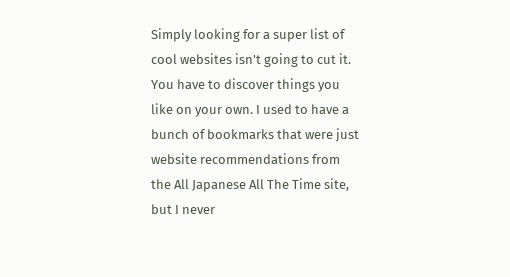Simply looking for a super list of cool websites isn't going to cut it. You have to discover things you like on your own. I used to have a bunch of bookmarks that were just website recommendations from the All Japanese All The Time site, but I never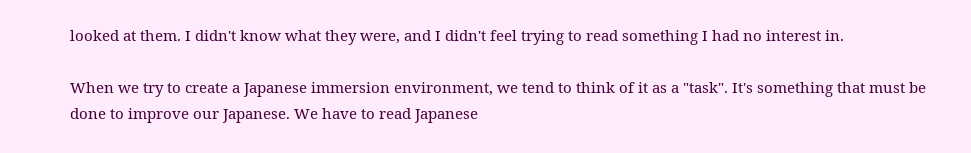looked at them. I didn't know what they were, and I didn't feel trying to read something I had no interest in.

When we try to create a Japanese immersion environment, we tend to think of it as a "task". It's something that must be done to improve our Japanese. We have to read Japanese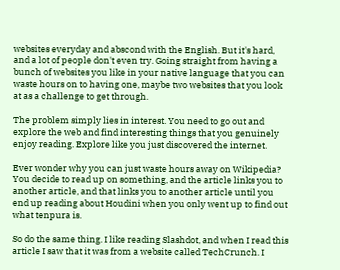websites everyday and abscond with the English. But it's hard, and a lot of people don't even try. Going straight from having a bunch of websites you like in your native language that you can waste hours on to having one, maybe two websites that you look at as a challenge to get through.

The problem simply lies in interest. You need to go out and explore the web and find interesting things that you genuinely enjoy reading. Explore like you just discovered the internet.

Ever wonder why you can just waste hours away on Wikipedia? You decide to read up on something, and the article links you to another article, and that links you to another article until you end up reading about Houdini when you only went up to find out what tenpura is.

So do the same thing. I like reading Slashdot, and when I read this article I saw that it was from a website called TechCrunch. I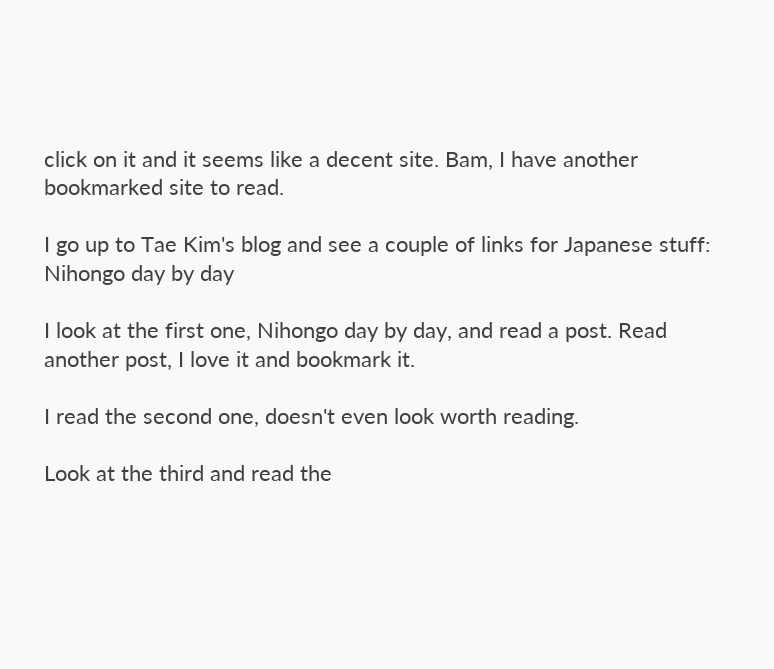click on it and it seems like a decent site. Bam, I have another bookmarked site to read.

I go up to Tae Kim's blog and see a couple of links for Japanese stuff:
Nihongo day by day

I look at the first one, Nihongo day by day, and read a post. Read another post, I love it and bookmark it.

I read the second one, doesn't even look worth reading.

Look at the third and read the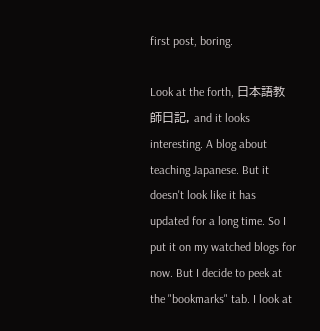first post, boring.

Look at the forth, 日本語教師日記, and it looks interesting. A blog about teaching Japanese. But it doesn't look like it has updated for a long time. So I put it on my watched blogs for now. But I decide to peek at the "bookmarks" tab. I look at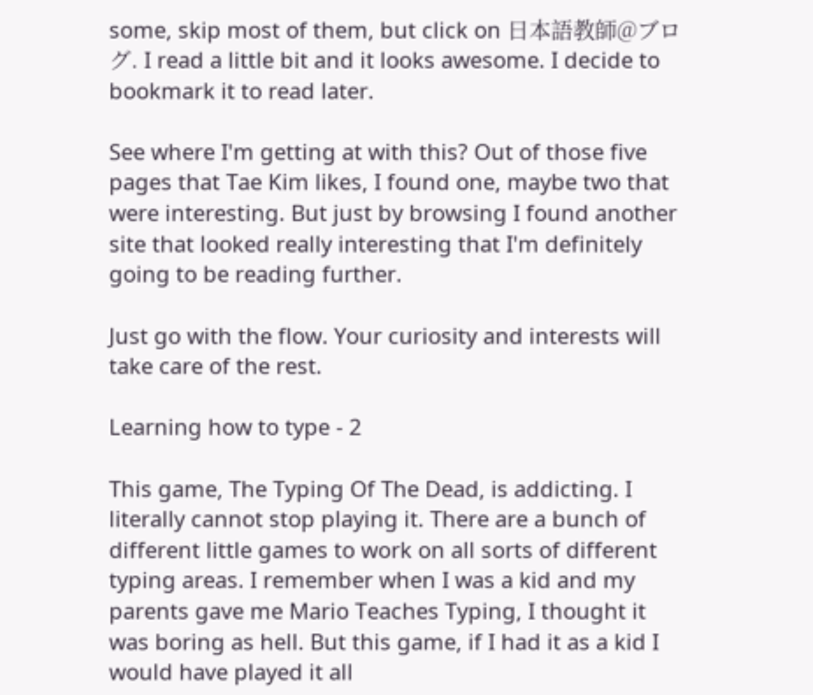some, skip most of them, but click on 日本語教師@ブログ. I read a little bit and it looks awesome. I decide to bookmark it to read later.

See where I'm getting at with this? Out of those five pages that Tae Kim likes, I found one, maybe two that were interesting. But just by browsing I found another site that looked really interesting that I'm definitely going to be reading further.

Just go with the flow. Your curiosity and interests will take care of the rest.

Learning how to type - 2

This game, The Typing Of The Dead, is addicting. I literally cannot stop playing it. There are a bunch of different little games to work on all sorts of different typing areas. I remember when I was a kid and my parents gave me Mario Teaches Typing, I thought it was boring as hell. But this game, if I had it as a kid I would have played it all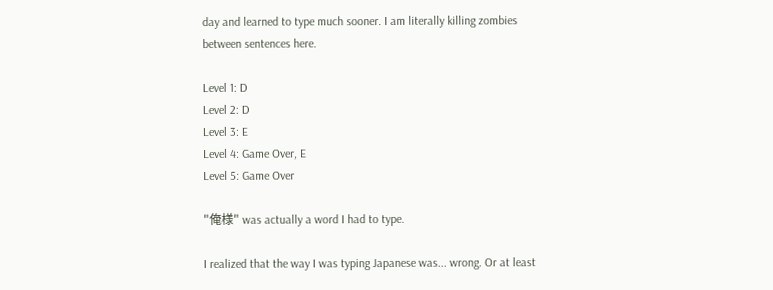day and learned to type much sooner. I am literally killing zombies between sentences here.

Level 1: D
Level 2: D
Level 3: E
Level 4: Game Over, E
Level 5: Game Over

"俺様" was actually a word I had to type.

I realized that the way I was typing Japanese was... wrong. Or at least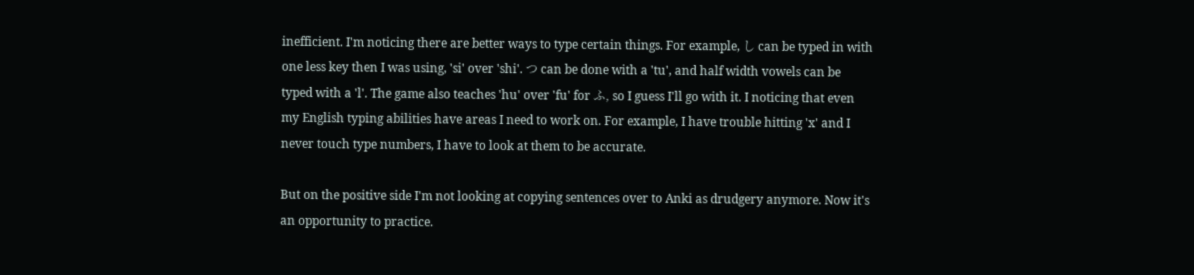inefficient. I'm noticing there are better ways to type certain things. For example, し can be typed in with one less key then I was using, 'si' over 'shi'. つ can be done with a 'tu', and half width vowels can be typed with a 'l'. The game also teaches 'hu' over 'fu' for ふ, so I guess I'll go with it. I noticing that even my English typing abilities have areas I need to work on. For example, I have trouble hitting 'x' and I never touch type numbers, I have to look at them to be accurate.

But on the positive side I'm not looking at copying sentences over to Anki as drudgery anymore. Now it's an opportunity to practice.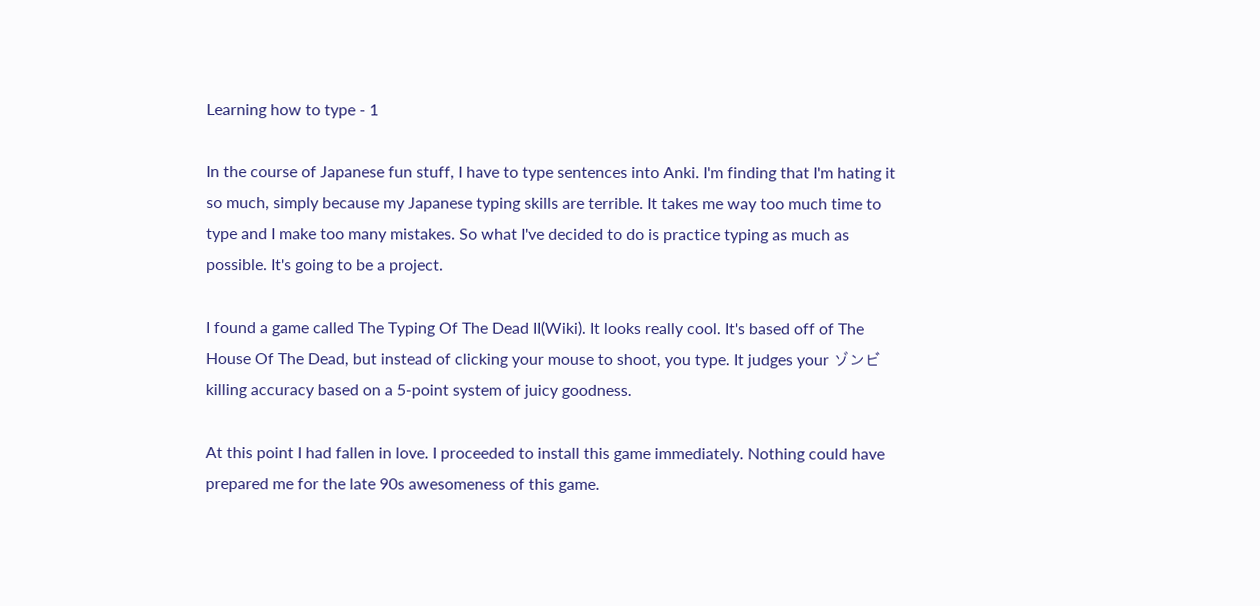Learning how to type - 1

In the course of Japanese fun stuff, I have to type sentences into Anki. I'm finding that I'm hating it so much, simply because my Japanese typing skills are terrible. It takes me way too much time to type and I make too many mistakes. So what I've decided to do is practice typing as much as possible. It's going to be a project.

I found a game called The Typing Of The Dead II(Wiki). It looks really cool. It's based off of The House Of The Dead, but instead of clicking your mouse to shoot, you type. It judges your ゾンビ killing accuracy based on a 5-point system of juicy goodness.

At this point I had fallen in love. I proceeded to install this game immediately. Nothing could have prepared me for the late 90s awesomeness of this game.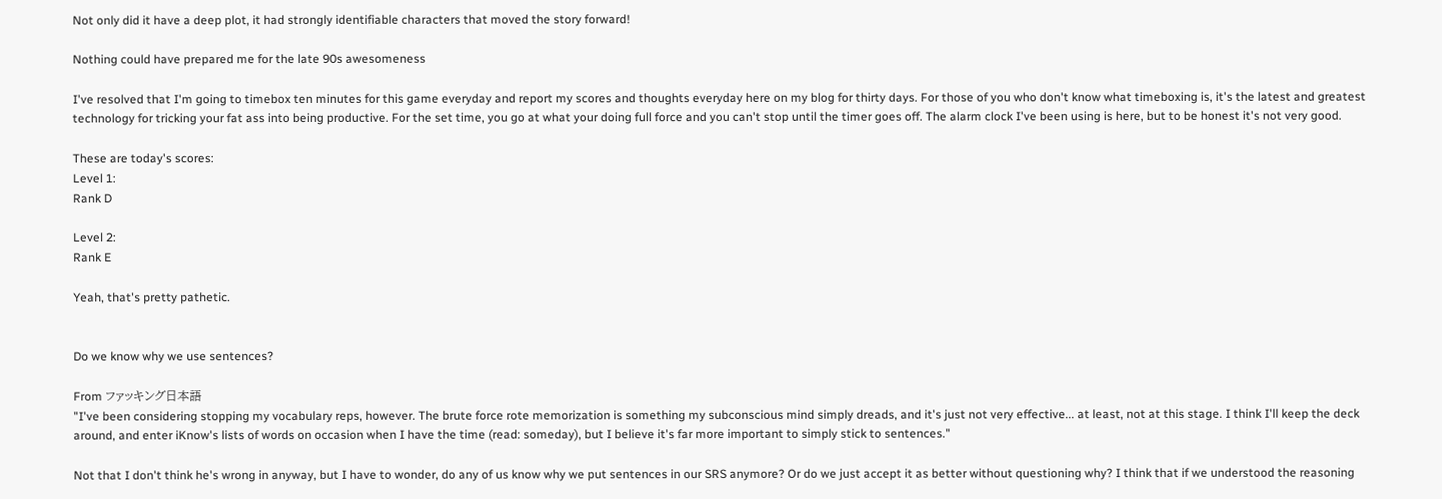Not only did it have a deep plot, it had strongly identifiable characters that moved the story forward!

Nothing could have prepared me for the late 90s awesomeness

I've resolved that I'm going to timebox ten minutes for this game everyday and report my scores and thoughts everyday here on my blog for thirty days. For those of you who don't know what timeboxing is, it's the latest and greatest technology for tricking your fat ass into being productive. For the set time, you go at what your doing full force and you can't stop until the timer goes off. The alarm clock I've been using is here, but to be honest it's not very good.

These are today's scores:
Level 1:
Rank D

Level 2:
Rank E

Yeah, that's pretty pathetic.


Do we know why we use sentences?

From ファッキング日本語
"I've been considering stopping my vocabulary reps, however. The brute force rote memorization is something my subconscious mind simply dreads, and it's just not very effective... at least, not at this stage. I think I'll keep the deck around, and enter iKnow's lists of words on occasion when I have the time (read: someday), but I believe it's far more important to simply stick to sentences."

Not that I don't think he's wrong in anyway, but I have to wonder, do any of us know why we put sentences in our SRS anymore? Or do we just accept it as better without questioning why? I think that if we understood the reasoning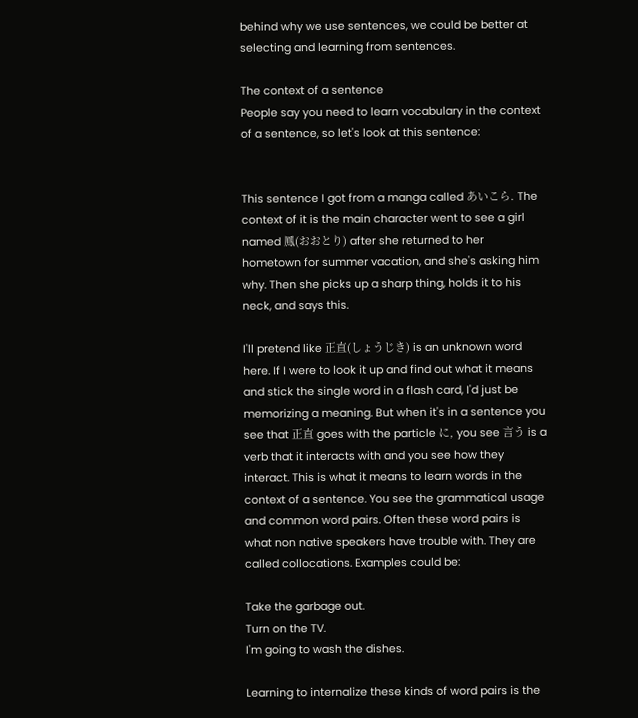behind why we use sentences, we could be better at selecting and learning from sentences.

The context of a sentence
People say you need to learn vocabulary in the context of a sentence, so let's look at this sentence:


This sentence I got from a manga called あいこら. The context of it is the main character went to see a girl named 鳳(おおとり) after she returned to her hometown for summer vacation, and she's asking him why. Then she picks up a sharp thing, holds it to his neck, and says this.

I'll pretend like 正直(しょうじき) is an unknown word here. If I were to look it up and find out what it means and stick the single word in a flash card, I'd just be memorizing a meaning. But when it's in a sentence you see that 正直 goes with the particle に, you see 言う is a verb that it interacts with and you see how they interact. This is what it means to learn words in the context of a sentence. You see the grammatical usage and common word pairs. Often these word pairs is what non native speakers have trouble with. They are called collocations. Examples could be:

Take the garbage out.
Turn on the TV.
I'm going to wash the dishes.

Learning to internalize these kinds of word pairs is the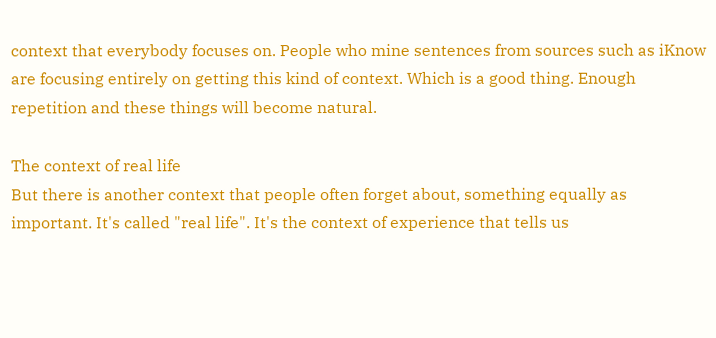context that everybody focuses on. People who mine sentences from sources such as iKnow are focusing entirely on getting this kind of context. Which is a good thing. Enough repetition and these things will become natural.

The context of real life
But there is another context that people often forget about, something equally as important. It's called "real life". It's the context of experience that tells us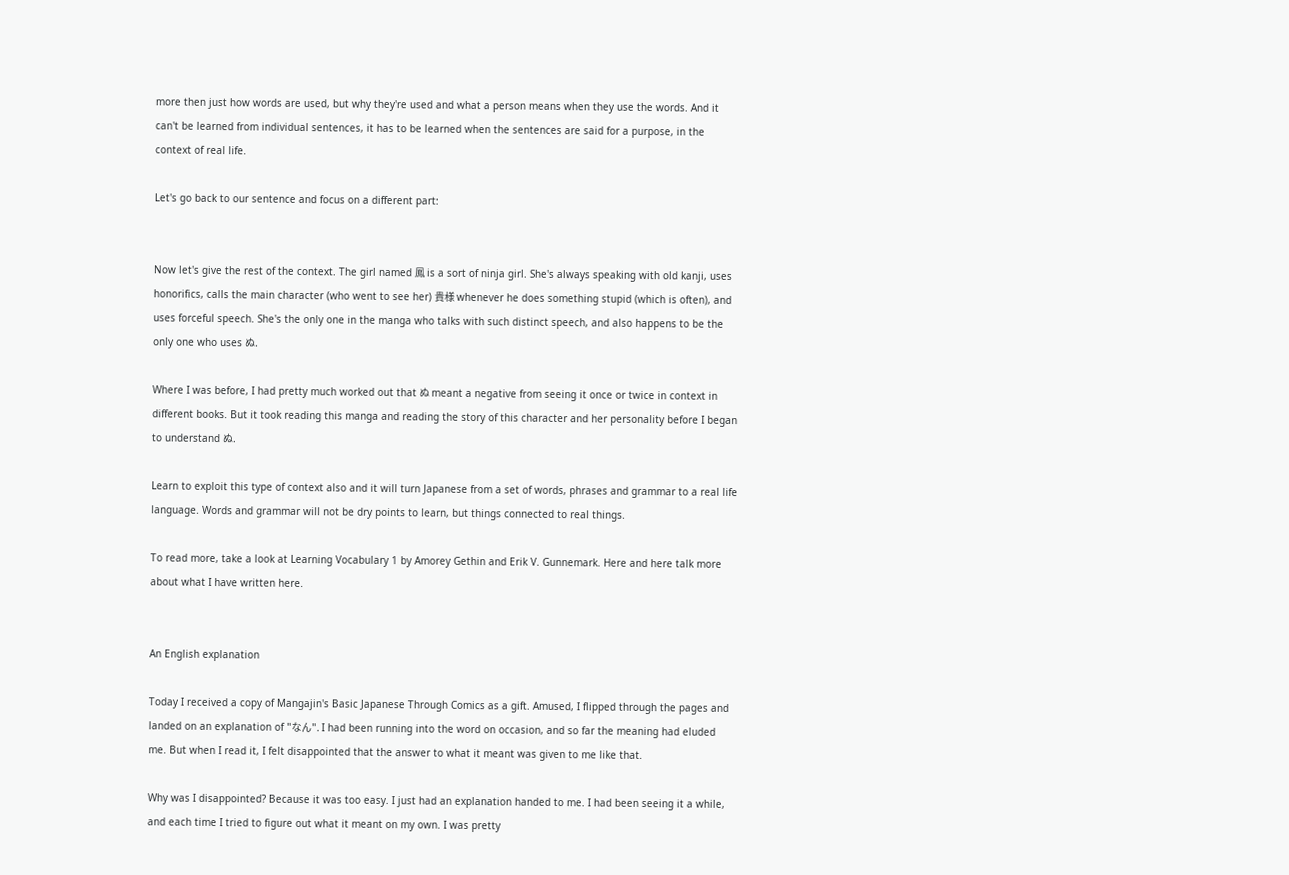more then just how words are used, but why they're used and what a person means when they use the words. And it can't be learned from individual sentences, it has to be learned when the sentences are said for a purpose, in the context of real life.

Let's go back to our sentence and focus on a different part:


Now let's give the rest of the context. The girl named 鳳 is a sort of ninja girl. She's always speaking with old kanji, uses honorifics, calls the main character (who went to see her) 貴様 whenever he does something stupid (which is often), and uses forceful speech. She's the only one in the manga who talks with such distinct speech, and also happens to be the only one who uses ぬ.

Where I was before, I had pretty much worked out that ぬ meant a negative from seeing it once or twice in context in different books. But it took reading this manga and reading the story of this character and her personality before I began to understand ぬ.

Learn to exploit this type of context also and it will turn Japanese from a set of words, phrases and grammar to a real life language. Words and grammar will not be dry points to learn, but things connected to real things.

To read more, take a look at Learning Vocabulary 1 by Amorey Gethin and Erik V. Gunnemark. Here and here talk more about what I have written here.


An English explanation

Today I received a copy of Mangajin's Basic Japanese Through Comics as a gift. Amused, I flipped through the pages and landed on an explanation of "なん". I had been running into the word on occasion, and so far the meaning had eluded me. But when I read it, I felt disappointed that the answer to what it meant was given to me like that.

Why was I disappointed? Because it was too easy. I just had an explanation handed to me. I had been seeing it a while, and each time I tried to figure out what it meant on my own. I was pretty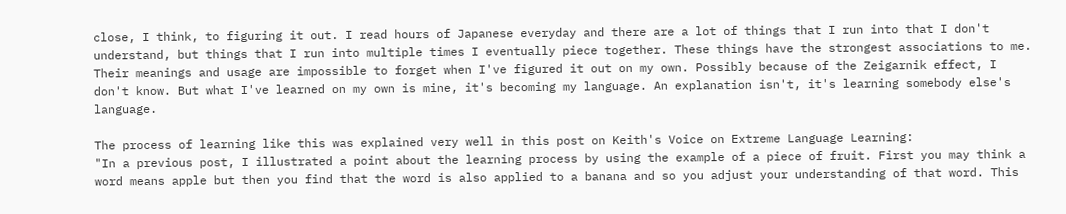close, I think, to figuring it out. I read hours of Japanese everyday and there are a lot of things that I run into that I don't understand, but things that I run into multiple times I eventually piece together. These things have the strongest associations to me. Their meanings and usage are impossible to forget when I've figured it out on my own. Possibly because of the Zeigarnik effect, I don't know. But what I've learned on my own is mine, it's becoming my language. An explanation isn't, it's learning somebody else's language.

The process of learning like this was explained very well in this post on Keith's Voice on Extreme Language Learning:
"In a previous post, I illustrated a point about the learning process by using the example of a piece of fruit. First you may think a word means apple but then you find that the word is also applied to a banana and so you adjust your understanding of that word. This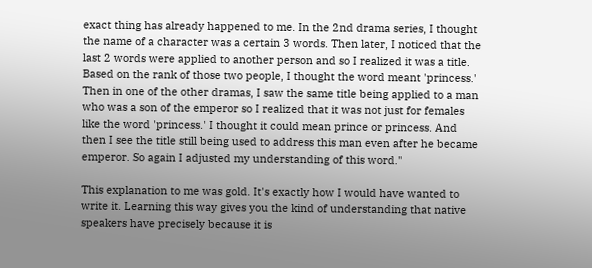exact thing has already happened to me. In the 2nd drama series, I thought the name of a character was a certain 3 words. Then later, I noticed that the last 2 words were applied to another person and so I realized it was a title. Based on the rank of those two people, I thought the word meant 'princess.' Then in one of the other dramas, I saw the same title being applied to a man who was a son of the emperor so I realized that it was not just for females like the word 'princess.' I thought it could mean prince or princess. And then I see the title still being used to address this man even after he became emperor. So again I adjusted my understanding of this word."

This explanation to me was gold. It's exactly how I would have wanted to write it. Learning this way gives you the kind of understanding that native speakers have precisely because it is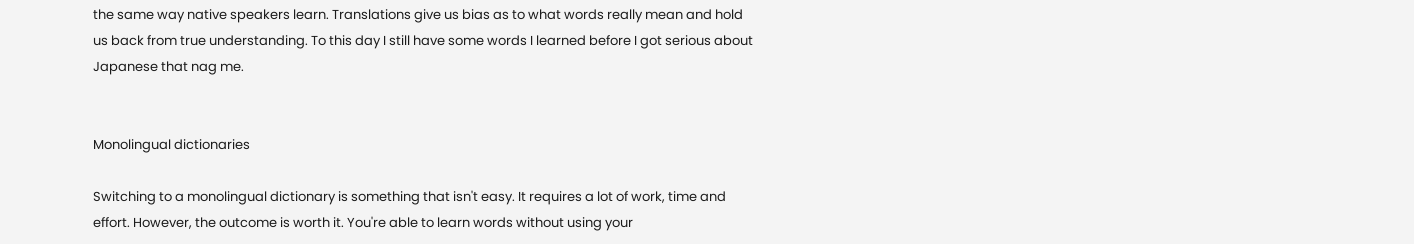the same way native speakers learn. Translations give us bias as to what words really mean and hold us back from true understanding. To this day I still have some words I learned before I got serious about Japanese that nag me.


Monolingual dictionaries

Switching to a monolingual dictionary is something that isn't easy. It requires a lot of work, time and effort. However, the outcome is worth it. You're able to learn words without using your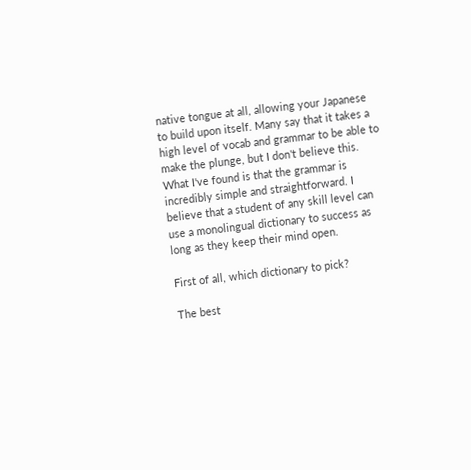native tongue at all, allowing your Japanese to build upon itself. Many say that it takes a high level of vocab and grammar to be able to make the plunge, but I don't believe this. What I've found is that the grammar is incredibly simple and straightforward. I believe that a student of any skill level can use a monolingual dictionary to success as long as they keep their mind open.

First of all, which dictionary to pick?

The best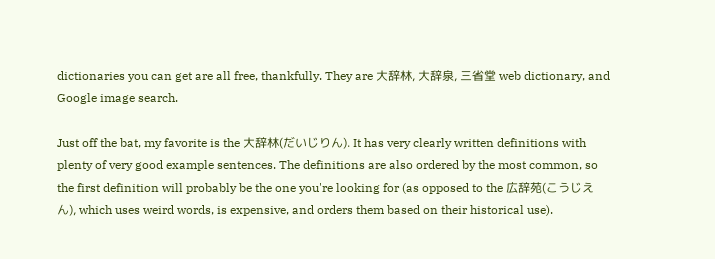dictionaries you can get are all free, thankfully. They are 大辞林, 大辞泉, 三省堂 web dictionary, and Google image search.

Just off the bat, my favorite is the 大辞林(だいじりん). It has very clearly written definitions with plenty of very good example sentences. The definitions are also ordered by the most common, so the first definition will probably be the one you're looking for (as opposed to the 広辞苑(こうじえん), which uses weird words, is expensive, and orders them based on their historical use).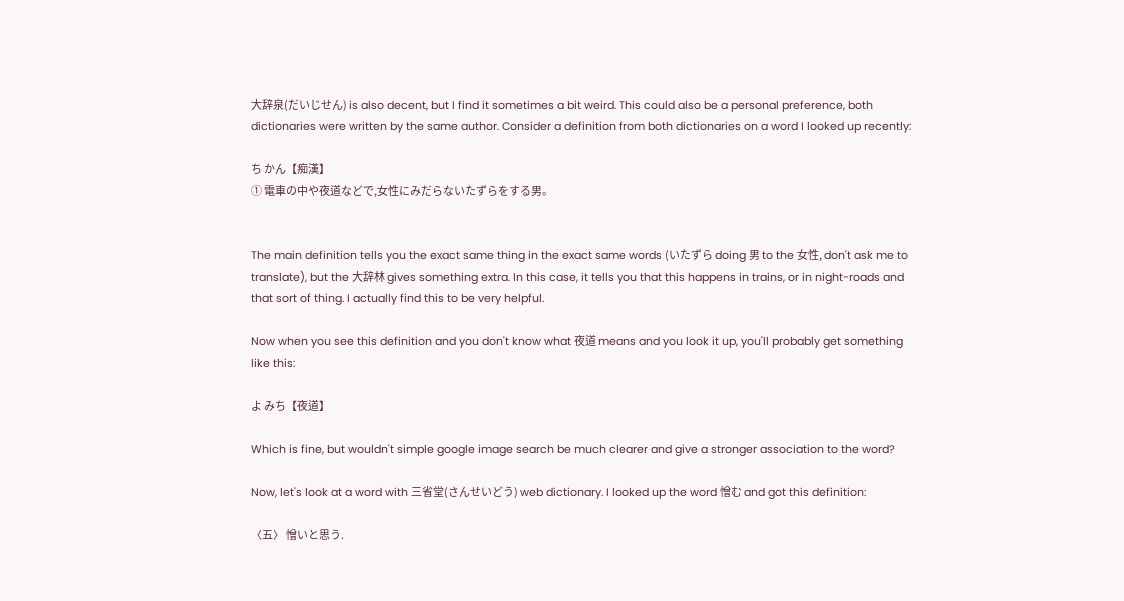大辞泉(だいじせん) is also decent, but I find it sometimes a bit weird. This could also be a personal preference, both dictionaries were written by the same author. Consider a definition from both dictionaries on a word I looked up recently:

ち かん【痴漢】
① 電車の中や夜道などで,女性にみだらないたずらをする男。


The main definition tells you the exact same thing in the exact same words (いたずら doing 男 to the 女性, don't ask me to translate), but the 大辞林 gives something extra. In this case, it tells you that this happens in trains, or in night-roads and that sort of thing. I actually find this to be very helpful.

Now when you see this definition and you don't know what 夜道 means and you look it up, you'll probably get something like this:

よ みち【夜道】

Which is fine, but wouldn't simple google image search be much clearer and give a stronger association to the word?

Now, let's look at a word with 三省堂(さんせいどう) web dictionary. I looked up the word 憎む and got this definition:

〈五〉 憎いと思う.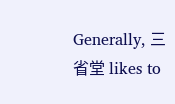Generally, 三省堂 likes to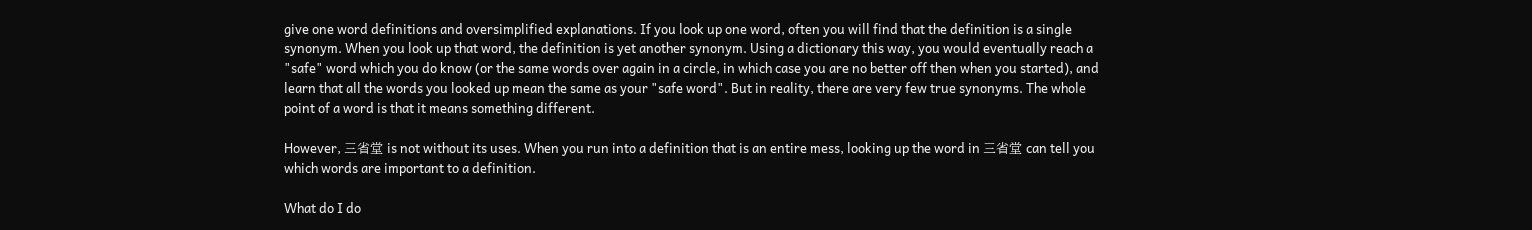give one word definitions and oversimplified explanations. If you look up one word, often you will find that the definition is a single synonym. When you look up that word, the definition is yet another synonym. Using a dictionary this way, you would eventually reach a "safe" word which you do know (or the same words over again in a circle, in which case you are no better off then when you started), and learn that all the words you looked up mean the same as your "safe word". But in reality, there are very few true synonyms. The whole point of a word is that it means something different.

However, 三省堂 is not without its uses. When you run into a definition that is an entire mess, looking up the word in 三省堂 can tell you which words are important to a definition.

What do I do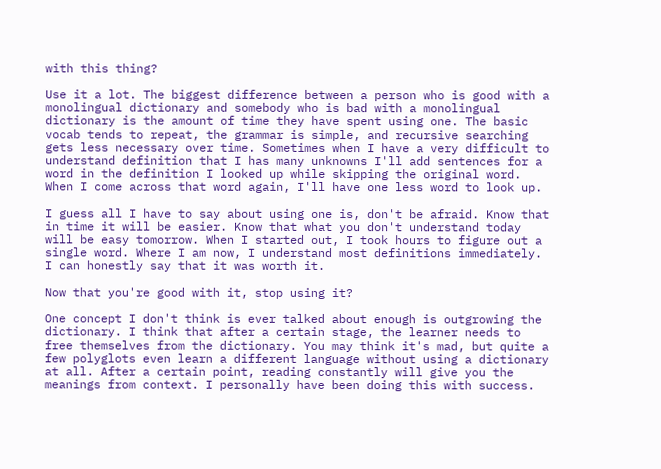with this thing?

Use it a lot. The biggest difference between a person who is good with a monolingual dictionary and somebody who is bad with a monolingual dictionary is the amount of time they have spent using one. The basic vocab tends to repeat, the grammar is simple, and recursive searching gets less necessary over time. Sometimes when I have a very difficult to understand definition that I has many unknowns I'll add sentences for a word in the definition I looked up while skipping the original word. When I come across that word again, I'll have one less word to look up.

I guess all I have to say about using one is, don't be afraid. Know that in time it will be easier. Know that what you don't understand today will be easy tomorrow. When I started out, I took hours to figure out a single word. Where I am now, I understand most definitions immediately. I can honestly say that it was worth it.

Now that you're good with it, stop using it?

One concept I don't think is ever talked about enough is outgrowing the dictionary. I think that after a certain stage, the learner needs to free themselves from the dictionary. You may think it's mad, but quite a few polyglots even learn a different language without using a dictionary at all. After a certain point, reading constantly will give you the meanings from context. I personally have been doing this with success.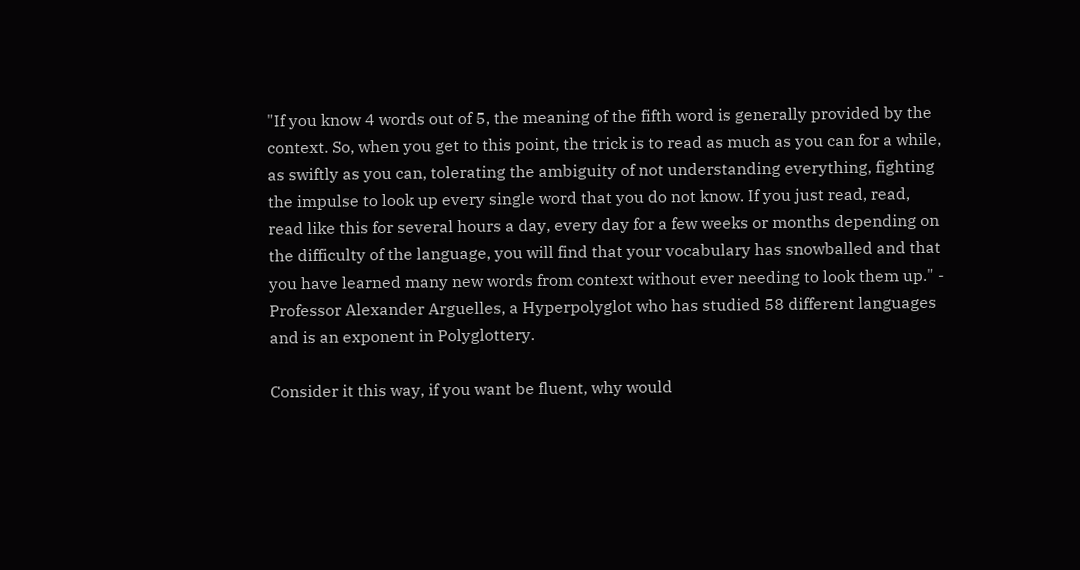"If you know 4 words out of 5, the meaning of the fifth word is generally provided by the context. So, when you get to this point, the trick is to read as much as you can for a while, as swiftly as you can, tolerating the ambiguity of not understanding everything, fighting the impulse to look up every single word that you do not know. If you just read, read, read like this for several hours a day, every day for a few weeks or months depending on the difficulty of the language, you will find that your vocabulary has snowballed and that you have learned many new words from context without ever needing to look them up." - Professor Alexander Arguelles, a Hyperpolyglot who has studied 58 different languages and is an exponent in Polyglottery.

Consider it this way, if you want be fluent, why would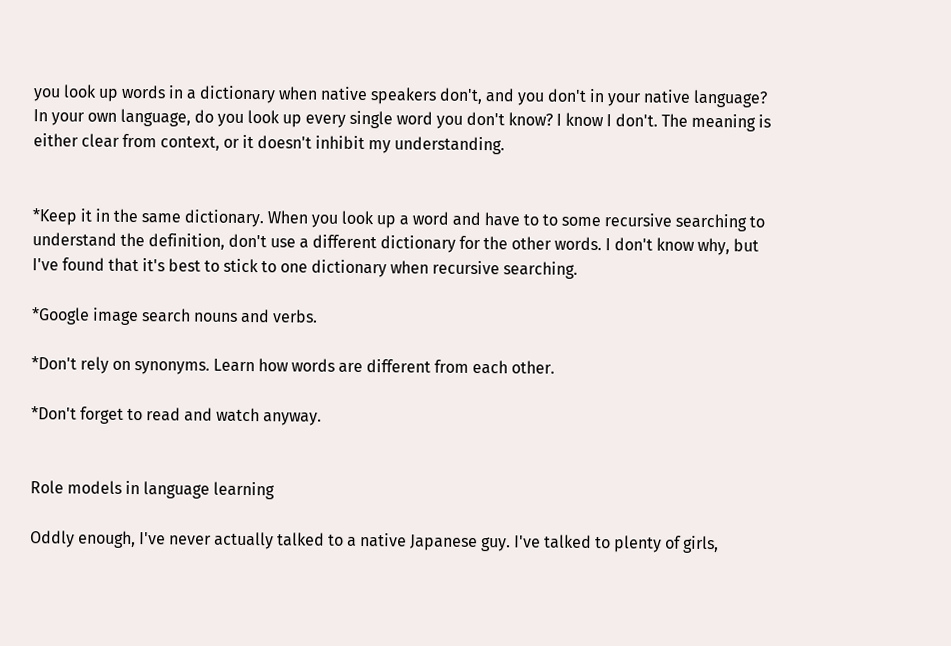you look up words in a dictionary when native speakers don't, and you don't in your native language? In your own language, do you look up every single word you don't know? I know I don't. The meaning is either clear from context, or it doesn't inhibit my understanding.


*Keep it in the same dictionary. When you look up a word and have to to some recursive searching to understand the definition, don't use a different dictionary for the other words. I don't know why, but I've found that it's best to stick to one dictionary when recursive searching.

*Google image search nouns and verbs.

*Don't rely on synonyms. Learn how words are different from each other.

*Don't forget to read and watch anyway.


Role models in language learning

Oddly enough, I've never actually talked to a native Japanese guy. I've talked to plenty of girls,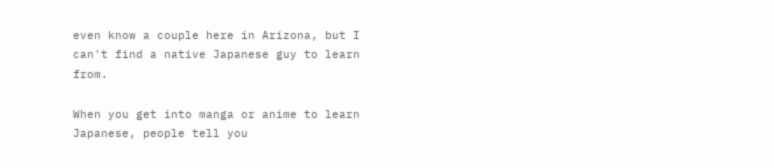even know a couple here in Arizona, but I can't find a native Japanese guy to learn from.

When you get into manga or anime to learn Japanese, people tell you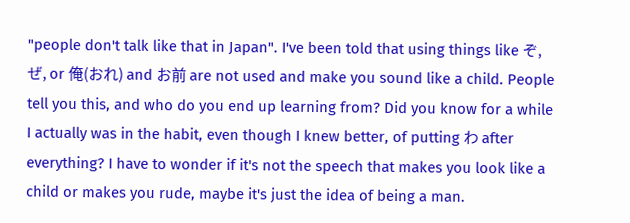"people don't talk like that in Japan". I've been told that using things like ぞ, ぜ, or 俺(おれ) and お前 are not used and make you sound like a child. People tell you this, and who do you end up learning from? Did you know for a while I actually was in the habit, even though I knew better, of putting わ after everything? I have to wonder if it's not the speech that makes you look like a child or makes you rude, maybe it's just the idea of being a man.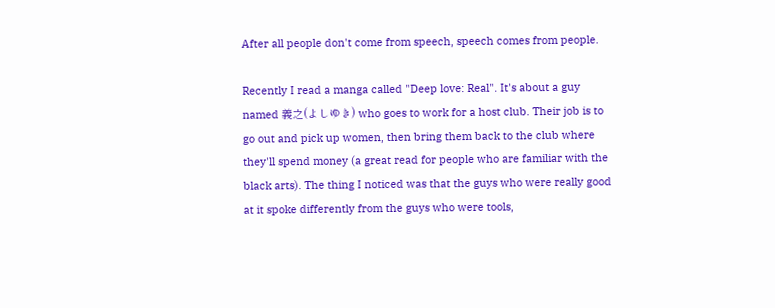After all people don't come from speech, speech comes from people.

Recently I read a manga called "Deep love: Real". It's about a guy named 義之(よしゆき) who goes to work for a host club. Their job is to go out and pick up women, then bring them back to the club where they'll spend money (a great read for people who are familiar with the black arts). The thing I noticed was that the guys who were really good at it spoke differently from the guys who were tools,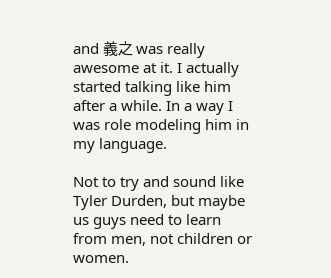and 義之 was really awesome at it. I actually started talking like him after a while. In a way I was role modeling him in my language.

Not to try and sound like Tyler Durden, but maybe us guys need to learn from men, not children or women.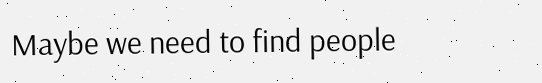Maybe we need to find people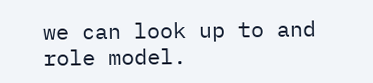we can look up to and role model.